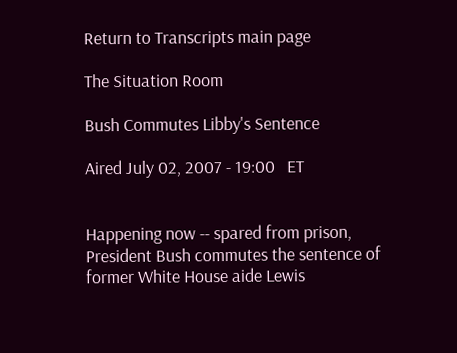Return to Transcripts main page

The Situation Room

Bush Commutes Libby's Sentence

Aired July 02, 2007 - 19:00   ET


Happening now -- spared from prison, President Bush commutes the sentence of former White House aide Lewis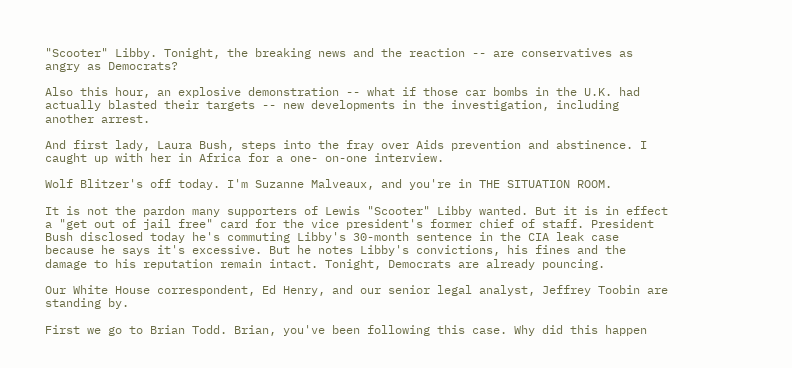"Scooter" Libby. Tonight, the breaking news and the reaction -- are conservatives as angry as Democrats?

Also this hour, an explosive demonstration -- what if those car bombs in the U.K. had actually blasted their targets -- new developments in the investigation, including another arrest.

And first lady, Laura Bush, steps into the fray over Aids prevention and abstinence. I caught up with her in Africa for a one- on-one interview.

Wolf Blitzer's off today. I'm Suzanne Malveaux, and you're in THE SITUATION ROOM.

It is not the pardon many supporters of Lewis "Scooter" Libby wanted. But it is in effect a "get out of jail free" card for the vice president's former chief of staff. President Bush disclosed today he's commuting Libby's 30-month sentence in the CIA leak case because he says it's excessive. But he notes Libby's convictions, his fines and the damage to his reputation remain intact. Tonight, Democrats are already pouncing.

Our White House correspondent, Ed Henry, and our senior legal analyst, Jeffrey Toobin are standing by.

First we go to Brian Todd. Brian, you've been following this case. Why did this happen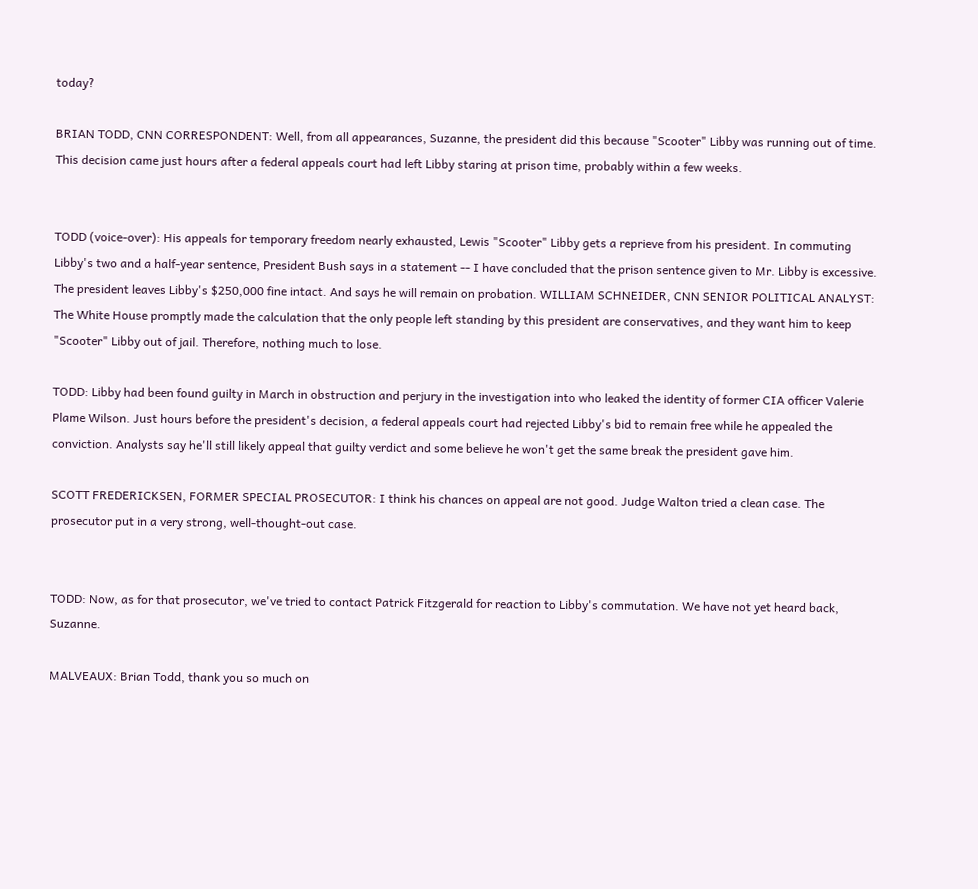today?

BRIAN TODD, CNN CORRESPONDENT: Well, from all appearances, Suzanne, the president did this because "Scooter" Libby was running out of time. This decision came just hours after a federal appeals court had left Libby staring at prison time, probably within a few weeks.


TODD (voice-over): His appeals for temporary freedom nearly exhausted, Lewis "Scooter" Libby gets a reprieve from his president. In commuting Libby's two and a half-year sentence, President Bush says in a statement -- I have concluded that the prison sentence given to Mr. Libby is excessive. The president leaves Libby's $250,000 fine intact. And says he will remain on probation. WILLIAM SCHNEIDER, CNN SENIOR POLITICAL ANALYST: The White House promptly made the calculation that the only people left standing by this president are conservatives, and they want him to keep "Scooter" Libby out of jail. Therefore, nothing much to lose.

TODD: Libby had been found guilty in March in obstruction and perjury in the investigation into who leaked the identity of former CIA officer Valerie Plame Wilson. Just hours before the president's decision, a federal appeals court had rejected Libby's bid to remain free while he appealed the conviction. Analysts say he'll still likely appeal that guilty verdict and some believe he won't get the same break the president gave him.

SCOTT FREDERICKSEN, FORMER SPECIAL PROSECUTOR: I think his chances on appeal are not good. Judge Walton tried a clean case. The prosecutor put in a very strong, well-thought-out case.


TODD: Now, as for that prosecutor, we've tried to contact Patrick Fitzgerald for reaction to Libby's commutation. We have not yet heard back, Suzanne.

MALVEAUX: Brian Todd, thank you so much on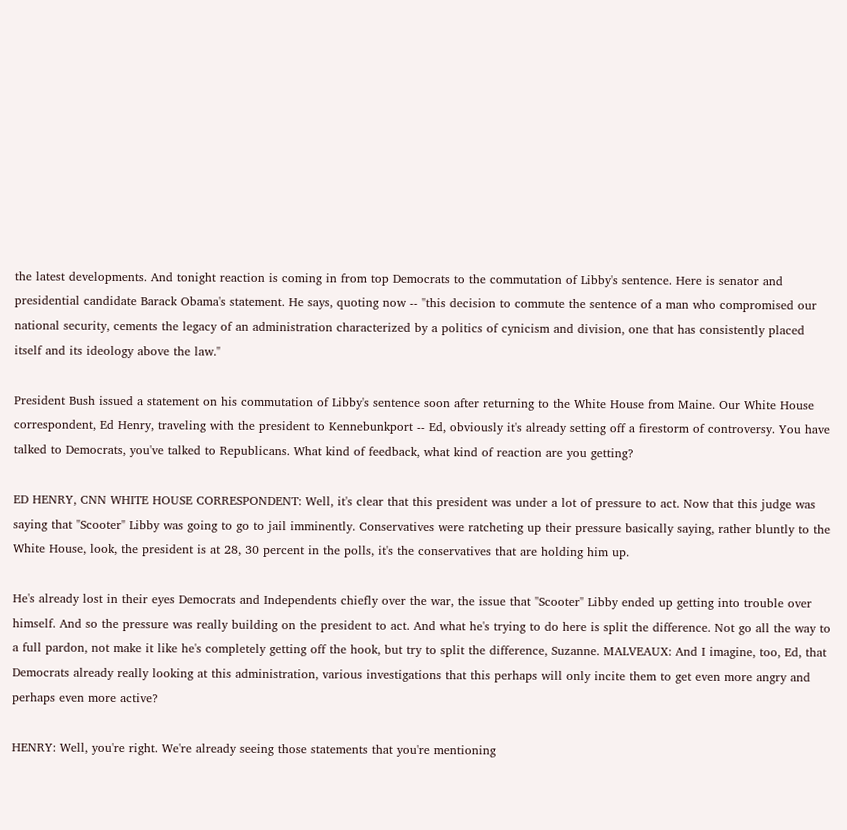the latest developments. And tonight reaction is coming in from top Democrats to the commutation of Libby's sentence. Here is senator and presidential candidate Barack Obama's statement. He says, quoting now -- "this decision to commute the sentence of a man who compromised our national security, cements the legacy of an administration characterized by a politics of cynicism and division, one that has consistently placed itself and its ideology above the law."

President Bush issued a statement on his commutation of Libby's sentence soon after returning to the White House from Maine. Our White House correspondent, Ed Henry, traveling with the president to Kennebunkport -- Ed, obviously it's already setting off a firestorm of controversy. You have talked to Democrats, you've talked to Republicans. What kind of feedback, what kind of reaction are you getting?

ED HENRY, CNN WHITE HOUSE CORRESPONDENT: Well, it's clear that this president was under a lot of pressure to act. Now that this judge was saying that "Scooter" Libby was going to go to jail imminently. Conservatives were ratcheting up their pressure basically saying, rather bluntly to the White House, look, the president is at 28, 30 percent in the polls, it's the conservatives that are holding him up.

He's already lost in their eyes Democrats and Independents chiefly over the war, the issue that "Scooter" Libby ended up getting into trouble over himself. And so the pressure was really building on the president to act. And what he's trying to do here is split the difference. Not go all the way to a full pardon, not make it like he's completely getting off the hook, but try to split the difference, Suzanne. MALVEAUX: And I imagine, too, Ed, that Democrats already really looking at this administration, various investigations that this perhaps will only incite them to get even more angry and perhaps even more active?

HENRY: Well, you're right. We're already seeing those statements that you're mentioning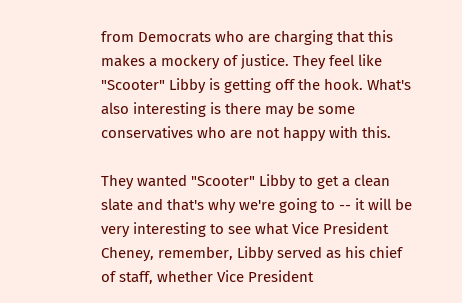from Democrats who are charging that this makes a mockery of justice. They feel like "Scooter" Libby is getting off the hook. What's also interesting is there may be some conservatives who are not happy with this.

They wanted "Scooter" Libby to get a clean slate and that's why we're going to -- it will be very interesting to see what Vice President Cheney, remember, Libby served as his chief of staff, whether Vice President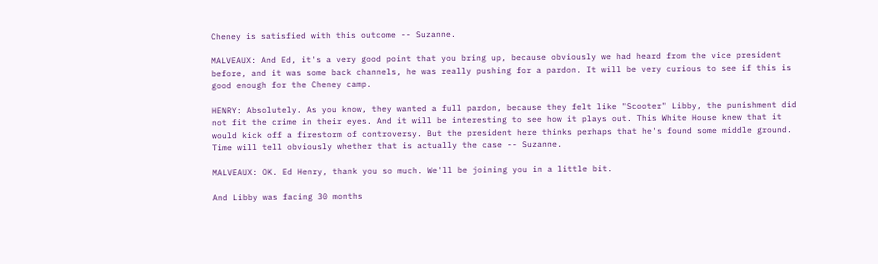Cheney is satisfied with this outcome -- Suzanne.

MALVEAUX: And Ed, it's a very good point that you bring up, because obviously we had heard from the vice president before, and it was some back channels, he was really pushing for a pardon. It will be very curious to see if this is good enough for the Cheney camp.

HENRY: Absolutely. As you know, they wanted a full pardon, because they felt like "Scooter" Libby, the punishment did not fit the crime in their eyes. And it will be interesting to see how it plays out. This White House knew that it would kick off a firestorm of controversy. But the president here thinks perhaps that he's found some middle ground. Time will tell obviously whether that is actually the case -- Suzanne.

MALVEAUX: OK. Ed Henry, thank you so much. We'll be joining you in a little bit.

And Libby was facing 30 months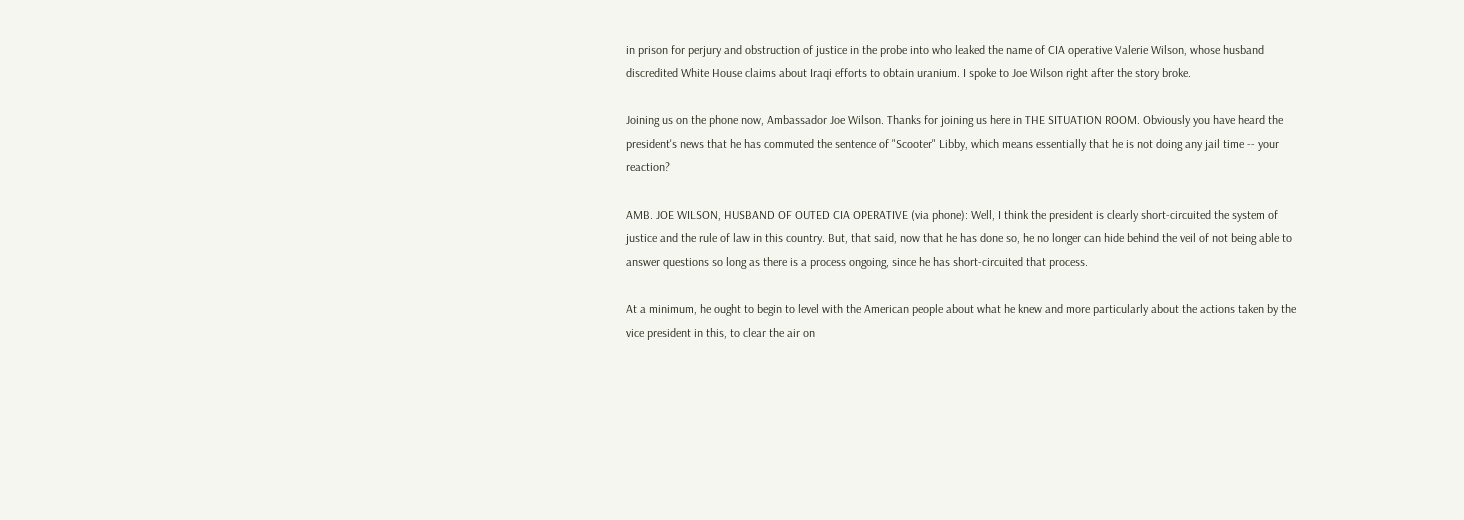in prison for perjury and obstruction of justice in the probe into who leaked the name of CIA operative Valerie Wilson, whose husband discredited White House claims about Iraqi efforts to obtain uranium. I spoke to Joe Wilson right after the story broke.

Joining us on the phone now, Ambassador Joe Wilson. Thanks for joining us here in THE SITUATION ROOM. Obviously you have heard the president's news that he has commuted the sentence of "Scooter" Libby, which means essentially that he is not doing any jail time -- your reaction?

AMB. JOE WILSON, HUSBAND OF OUTED CIA OPERATIVE (via phone): Well, I think the president is clearly short-circuited the system of justice and the rule of law in this country. But, that said, now that he has done so, he no longer can hide behind the veil of not being able to answer questions so long as there is a process ongoing, since he has short-circuited that process.

At a minimum, he ought to begin to level with the American people about what he knew and more particularly about the actions taken by the vice president in this, to clear the air on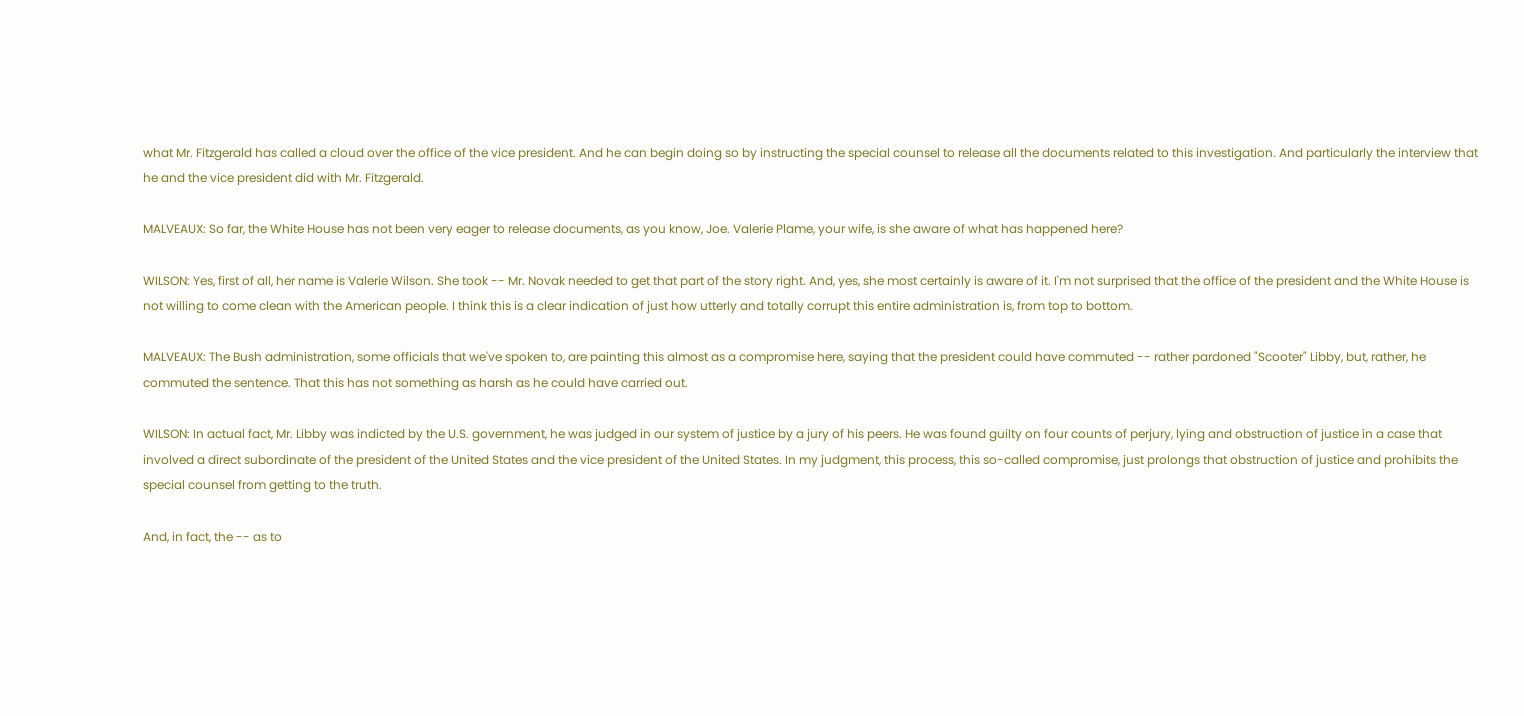what Mr. Fitzgerald has called a cloud over the office of the vice president. And he can begin doing so by instructing the special counsel to release all the documents related to this investigation. And particularly the interview that he and the vice president did with Mr. Fitzgerald.

MALVEAUX: So far, the White House has not been very eager to release documents, as you know, Joe. Valerie Plame, your wife, is she aware of what has happened here?

WILSON: Yes, first of all, her name is Valerie Wilson. She took -- Mr. Novak needed to get that part of the story right. And, yes, she most certainly is aware of it. I'm not surprised that the office of the president and the White House is not willing to come clean with the American people. I think this is a clear indication of just how utterly and totally corrupt this entire administration is, from top to bottom.

MALVEAUX: The Bush administration, some officials that we've spoken to, are painting this almost as a compromise here, saying that the president could have commuted -- rather pardoned "Scooter" Libby, but, rather, he commuted the sentence. That this has not something as harsh as he could have carried out.

WILSON: In actual fact, Mr. Libby was indicted by the U.S. government, he was judged in our system of justice by a jury of his peers. He was found guilty on four counts of perjury, lying and obstruction of justice in a case that involved a direct subordinate of the president of the United States and the vice president of the United States. In my judgment, this process, this so-called compromise, just prolongs that obstruction of justice and prohibits the special counsel from getting to the truth.

And, in fact, the -- as to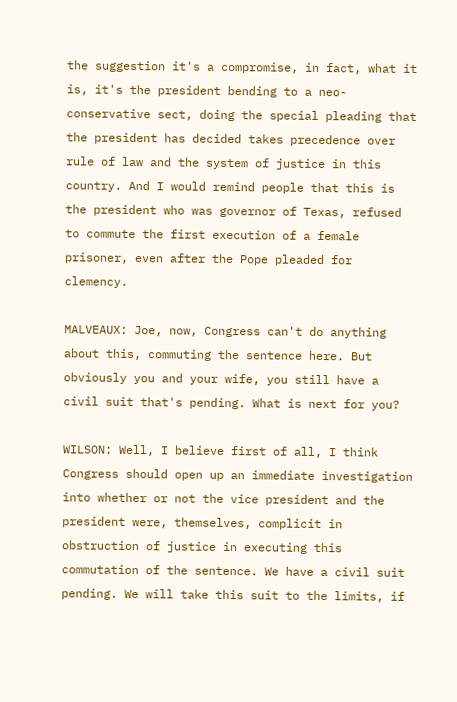the suggestion it's a compromise, in fact, what it is, it's the president bending to a neo-conservative sect, doing the special pleading that the president has decided takes precedence over rule of law and the system of justice in this country. And I would remind people that this is the president who was governor of Texas, refused to commute the first execution of a female prisoner, even after the Pope pleaded for clemency.

MALVEAUX: Joe, now, Congress can't do anything about this, commuting the sentence here. But obviously you and your wife, you still have a civil suit that's pending. What is next for you?

WILSON: Well, I believe first of all, I think Congress should open up an immediate investigation into whether or not the vice president and the president were, themselves, complicit in obstruction of justice in executing this commutation of the sentence. We have a civil suit pending. We will take this suit to the limits, if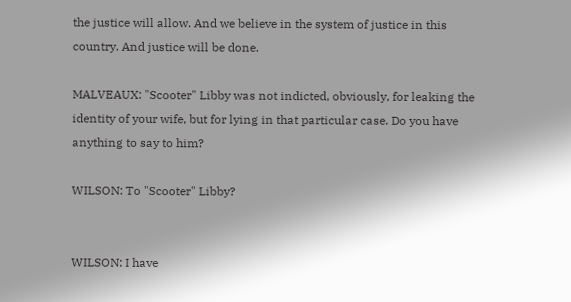the justice will allow. And we believe in the system of justice in this country. And justice will be done.

MALVEAUX: "Scooter" Libby was not indicted, obviously, for leaking the identity of your wife, but for lying in that particular case. Do you have anything to say to him?

WILSON: To "Scooter" Libby?


WILSON: I have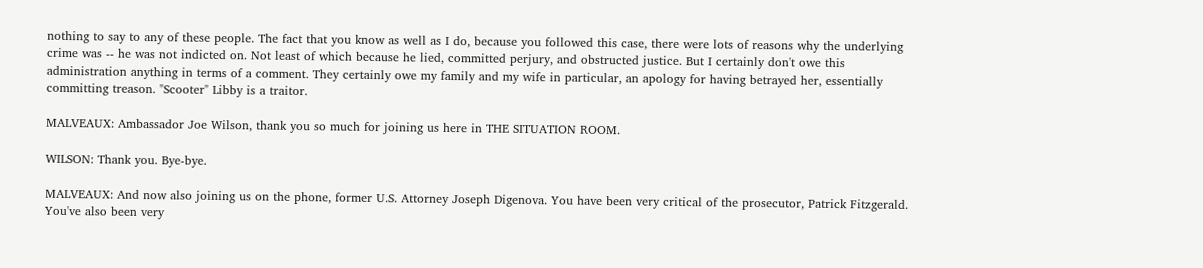nothing to say to any of these people. The fact that you know as well as I do, because you followed this case, there were lots of reasons why the underlying crime was -- he was not indicted on. Not least of which because he lied, committed perjury, and obstructed justice. But I certainly don't owe this administration anything in terms of a comment. They certainly owe my family and my wife in particular, an apology for having betrayed her, essentially committing treason. "Scooter" Libby is a traitor.

MALVEAUX: Ambassador Joe Wilson, thank you so much for joining us here in THE SITUATION ROOM.

WILSON: Thank you. Bye-bye.

MALVEAUX: And now also joining us on the phone, former U.S. Attorney Joseph Digenova. You have been very critical of the prosecutor, Patrick Fitzgerald. You've also been very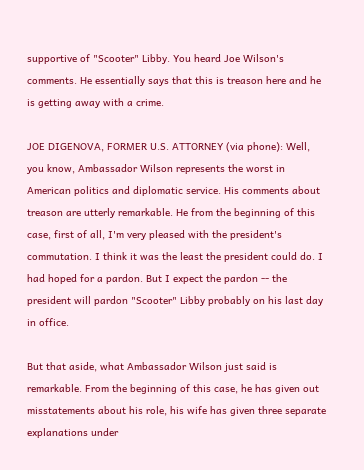supportive of "Scooter" Libby. You heard Joe Wilson's comments. He essentially says that this is treason here and he is getting away with a crime.

JOE DIGENOVA, FORMER U.S. ATTORNEY (via phone): Well, you know, Ambassador Wilson represents the worst in American politics and diplomatic service. His comments about treason are utterly remarkable. He from the beginning of this case, first of all, I'm very pleased with the president's commutation. I think it was the least the president could do. I had hoped for a pardon. But I expect the pardon -- the president will pardon "Scooter" Libby probably on his last day in office.

But that aside, what Ambassador Wilson just said is remarkable. From the beginning of this case, he has given out misstatements about his role, his wife has given three separate explanations under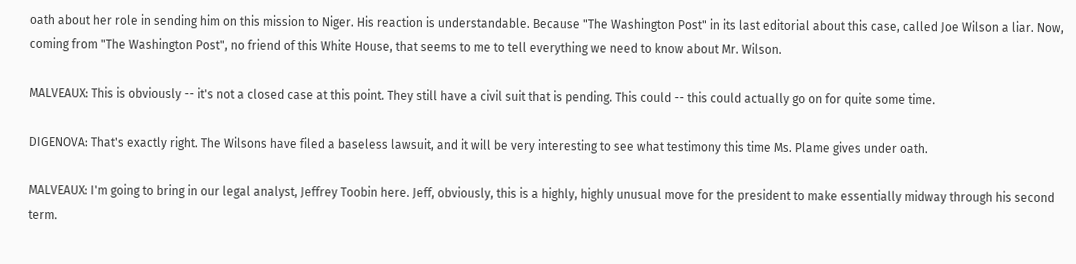oath about her role in sending him on this mission to Niger. His reaction is understandable. Because "The Washington Post" in its last editorial about this case, called Joe Wilson a liar. Now, coming from "The Washington Post", no friend of this White House, that seems to me to tell everything we need to know about Mr. Wilson.

MALVEAUX: This is obviously -- it's not a closed case at this point. They still have a civil suit that is pending. This could -- this could actually go on for quite some time.

DIGENOVA: That's exactly right. The Wilsons have filed a baseless lawsuit, and it will be very interesting to see what testimony this time Ms. Plame gives under oath.

MALVEAUX: I'm going to bring in our legal analyst, Jeffrey Toobin here. Jeff, obviously, this is a highly, highly unusual move for the president to make essentially midway through his second term.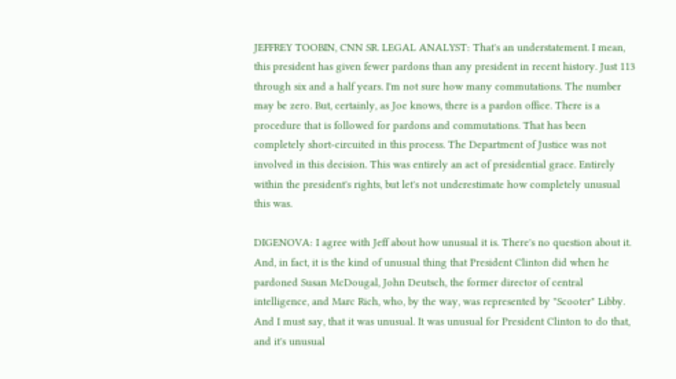JEFFREY TOOBIN, CNN SR. LEGAL ANALYST: That's an understatement. I mean, this president has given fewer pardons than any president in recent history. Just 113 through six and a half years. I'm not sure how many commutations. The number may be zero. But, certainly, as Joe knows, there is a pardon office. There is a procedure that is followed for pardons and commutations. That has been completely short-circuited in this process. The Department of Justice was not involved in this decision. This was entirely an act of presidential grace. Entirely within the president's rights, but let's not underestimate how completely unusual this was.

DIGENOVA: I agree with Jeff about how unusual it is. There's no question about it. And, in fact, it is the kind of unusual thing that President Clinton did when he pardoned Susan McDougal, John Deutsch, the former director of central intelligence, and Marc Rich, who, by the way, was represented by "Scooter" Libby. And I must say, that it was unusual. It was unusual for President Clinton to do that, and it's unusual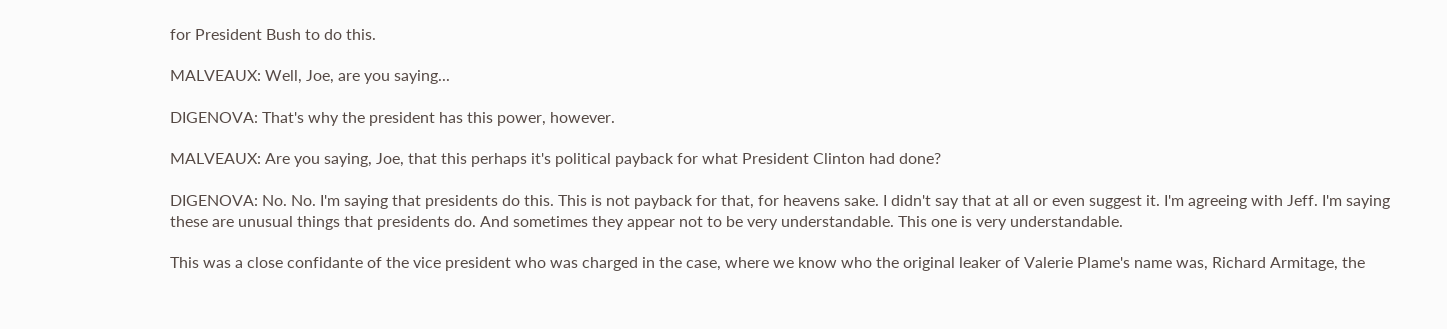for President Bush to do this.

MALVEAUX: Well, Joe, are you saying...

DIGENOVA: That's why the president has this power, however.

MALVEAUX: Are you saying, Joe, that this perhaps it's political payback for what President Clinton had done?

DIGENOVA: No. No. I'm saying that presidents do this. This is not payback for that, for heavens sake. I didn't say that at all or even suggest it. I'm agreeing with Jeff. I'm saying these are unusual things that presidents do. And sometimes they appear not to be very understandable. This one is very understandable.

This was a close confidante of the vice president who was charged in the case, where we know who the original leaker of Valerie Plame's name was, Richard Armitage, the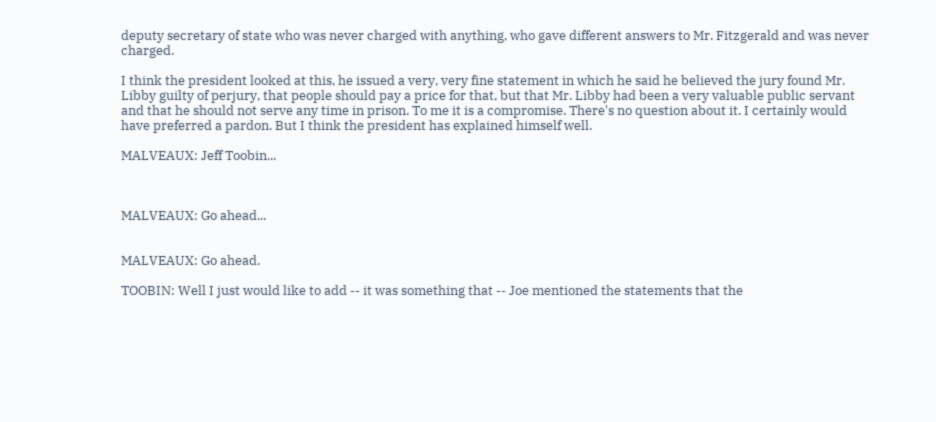deputy secretary of state who was never charged with anything, who gave different answers to Mr. Fitzgerald and was never charged.

I think the president looked at this, he issued a very, very fine statement in which he said he believed the jury found Mr. Libby guilty of perjury, that people should pay a price for that, but that Mr. Libby had been a very valuable public servant and that he should not serve any time in prison. To me it is a compromise. There's no question about it. I certainly would have preferred a pardon. But I think the president has explained himself well.

MALVEAUX: Jeff Toobin...



MALVEAUX: Go ahead...


MALVEAUX: Go ahead.

TOOBIN: Well I just would like to add -- it was something that -- Joe mentioned the statements that the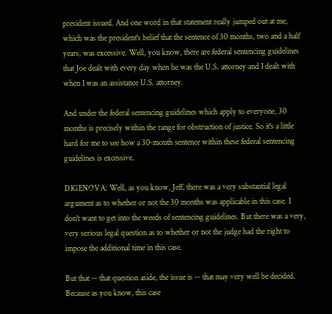president issued. And one word in that statement really jumped out at me, which was the president's belief that the sentence of 30 months, two and a half years, was excessive. Well, you know, there are federal sentencing guidelines that Joe dealt with every day when he was the U.S. attorney and I dealt with when I was an assistance U.S. attorney.

And under the federal sentencing guidelines which apply to everyone, 30 months is precisely within the range for obstruction of justice. So it's a little hard for me to see how a 30-month sentence within these federal sentencing guidelines is excessive.

DIGENOVA: Well, as you know, Jeff, there was a very substantial legal argument as to whether or not the 30 months was applicable in this case. I don't want to get into the weeds of sentencing guidelines. But there was a very, very serious legal question as to whether or not the judge had the right to impose the additional time in this case.

But that -- that question aside, the issue is -- that may very well be decided. Because as you know, this case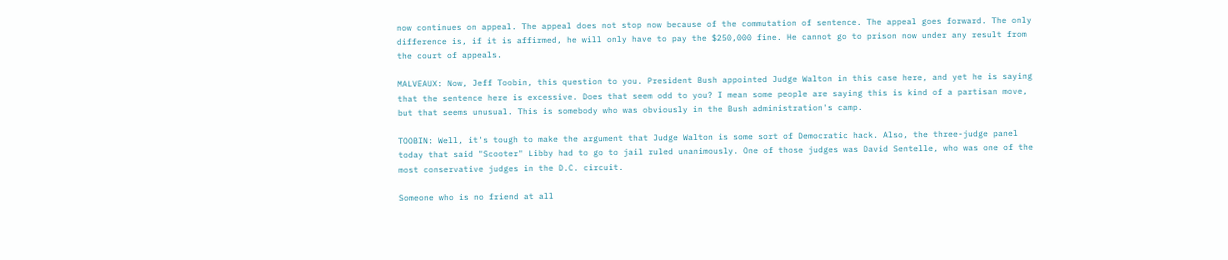now continues on appeal. The appeal does not stop now because of the commutation of sentence. The appeal goes forward. The only difference is, if it is affirmed, he will only have to pay the $250,000 fine. He cannot go to prison now under any result from the court of appeals.

MALVEAUX: Now, Jeff Toobin, this question to you. President Bush appointed Judge Walton in this case here, and yet he is saying that the sentence here is excessive. Does that seem odd to you? I mean some people are saying this is kind of a partisan move, but that seems unusual. This is somebody who was obviously in the Bush administration's camp.

TOOBIN: Well, it's tough to make the argument that Judge Walton is some sort of Democratic hack. Also, the three-judge panel today that said "Scooter" Libby had to go to jail ruled unanimously. One of those judges was David Sentelle, who was one of the most conservative judges in the D.C. circuit.

Someone who is no friend at all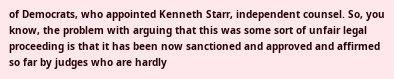of Democrats, who appointed Kenneth Starr, independent counsel. So, you know, the problem with arguing that this was some sort of unfair legal proceeding is that it has been now sanctioned and approved and affirmed so far by judges who are hardly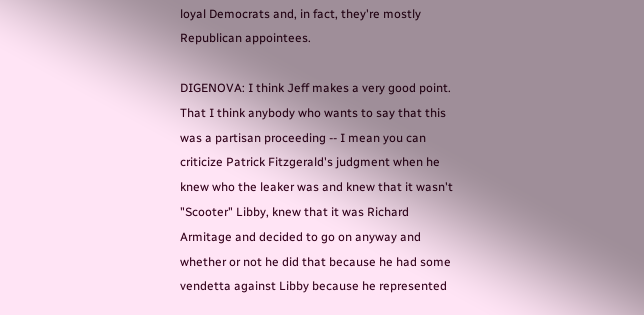loyal Democrats and, in fact, they're mostly Republican appointees.

DIGENOVA: I think Jeff makes a very good point. That I think anybody who wants to say that this was a partisan proceeding -- I mean you can criticize Patrick Fitzgerald's judgment when he knew who the leaker was and knew that it wasn't "Scooter" Libby, knew that it was Richard Armitage and decided to go on anyway and whether or not he did that because he had some vendetta against Libby because he represented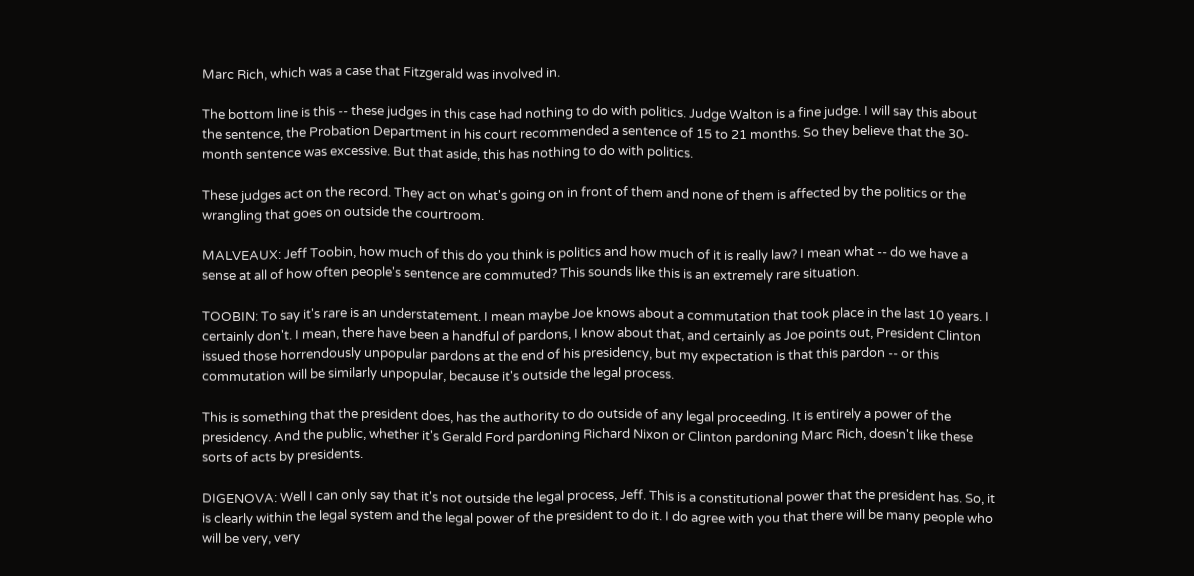Marc Rich, which was a case that Fitzgerald was involved in.

The bottom line is this -- these judges in this case had nothing to do with politics. Judge Walton is a fine judge. I will say this about the sentence, the Probation Department in his court recommended a sentence of 15 to 21 months. So they believe that the 30-month sentence was excessive. But that aside, this has nothing to do with politics.

These judges act on the record. They act on what's going on in front of them and none of them is affected by the politics or the wrangling that goes on outside the courtroom.

MALVEAUX: Jeff Toobin, how much of this do you think is politics and how much of it is really law? I mean what -- do we have a sense at all of how often people's sentence are commuted? This sounds like this is an extremely rare situation.

TOOBIN: To say it's rare is an understatement. I mean maybe Joe knows about a commutation that took place in the last 10 years. I certainly don't. I mean, there have been a handful of pardons, I know about that, and certainly as Joe points out, President Clinton issued those horrendously unpopular pardons at the end of his presidency, but my expectation is that this pardon -- or this commutation will be similarly unpopular, because it's outside the legal process.

This is something that the president does, has the authority to do outside of any legal proceeding. It is entirely a power of the presidency. And the public, whether it's Gerald Ford pardoning Richard Nixon or Clinton pardoning Marc Rich, doesn't like these sorts of acts by presidents.

DIGENOVA: Well I can only say that it's not outside the legal process, Jeff. This is a constitutional power that the president has. So, it is clearly within the legal system and the legal power of the president to do it. I do agree with you that there will be many people who will be very, very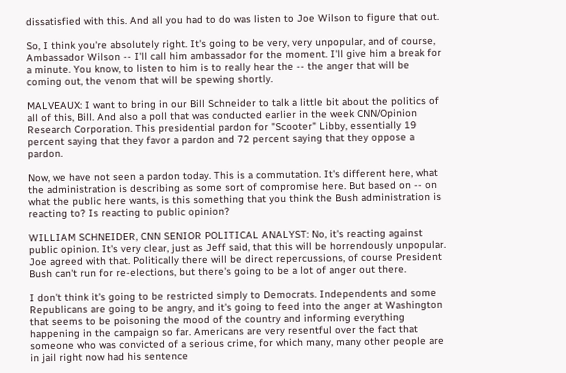dissatisfied with this. And all you had to do was listen to Joe Wilson to figure that out.

So, I think you're absolutely right. It's going to be very, very unpopular, and of course, Ambassador Wilson -- I'll call him ambassador for the moment. I'll give him a break for a minute. You know, to listen to him is to really hear the -- the anger that will be coming out, the venom that will be spewing shortly.

MALVEAUX: I want to bring in our Bill Schneider to talk a little bit about the politics of all of this, Bill. And also a poll that was conducted earlier in the week CNN/Opinion Research Corporation. This presidential pardon for "Scooter" Libby, essentially 19 percent saying that they favor a pardon and 72 percent saying that they oppose a pardon.

Now, we have not seen a pardon today. This is a commutation. It's different here, what the administration is describing as some sort of compromise here. But based on -- on what the public here wants, is this something that you think the Bush administration is reacting to? Is reacting to public opinion?

WILLIAM SCHNEIDER, CNN SENIOR POLITICAL ANALYST: No, it's reacting against public opinion. It's very clear, just as Jeff said, that this will be horrendously unpopular. Joe agreed with that. Politically there will be direct repercussions, of course President Bush can't run for re-elections, but there's going to be a lot of anger out there.

I don't think it's going to be restricted simply to Democrats. Independents and some Republicans are going to be angry, and it's going to feed into the anger at Washington that seems to be poisoning the mood of the country and informing everything happening in the campaign so far. Americans are very resentful over the fact that someone who was convicted of a serious crime, for which many, many other people are in jail right now had his sentence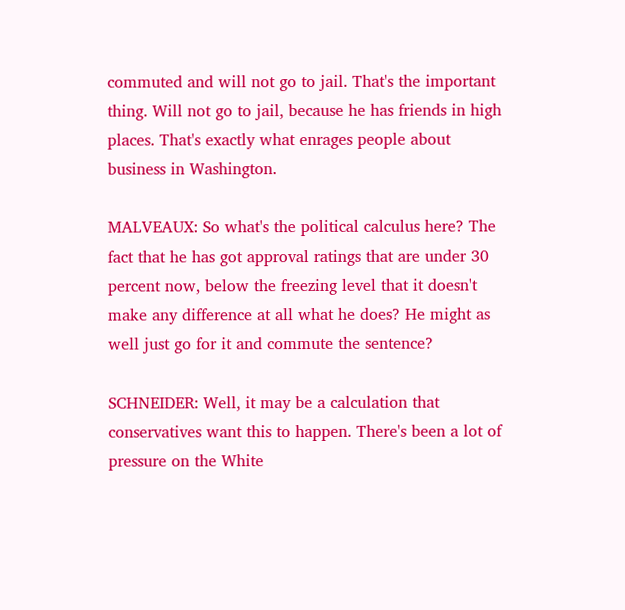commuted and will not go to jail. That's the important thing. Will not go to jail, because he has friends in high places. That's exactly what enrages people about business in Washington.

MALVEAUX: So what's the political calculus here? The fact that he has got approval ratings that are under 30 percent now, below the freezing level that it doesn't make any difference at all what he does? He might as well just go for it and commute the sentence?

SCHNEIDER: Well, it may be a calculation that conservatives want this to happen. There's been a lot of pressure on the White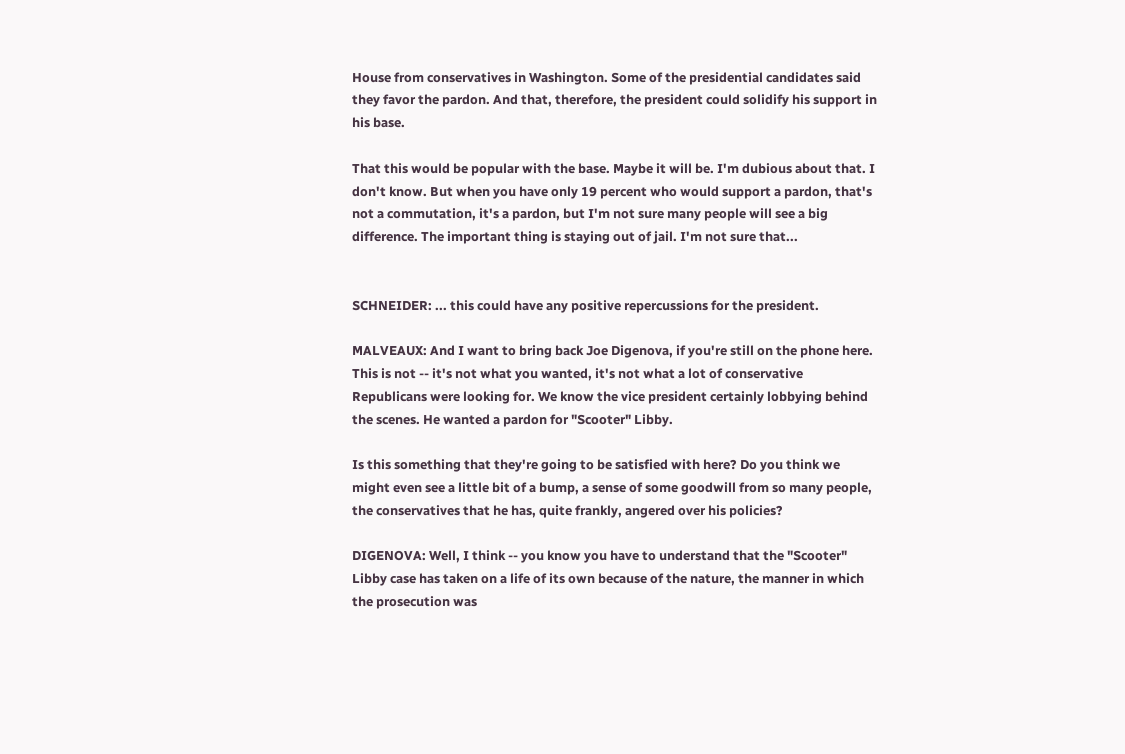House from conservatives in Washington. Some of the presidential candidates said they favor the pardon. And that, therefore, the president could solidify his support in his base.

That this would be popular with the base. Maybe it will be. I'm dubious about that. I don't know. But when you have only 19 percent who would support a pardon, that's not a commutation, it's a pardon, but I'm not sure many people will see a big difference. The important thing is staying out of jail. I'm not sure that...


SCHNEIDER: ... this could have any positive repercussions for the president.

MALVEAUX: And I want to bring back Joe Digenova, if you're still on the phone here. This is not -- it's not what you wanted, it's not what a lot of conservative Republicans were looking for. We know the vice president certainly lobbying behind the scenes. He wanted a pardon for "Scooter" Libby.

Is this something that they're going to be satisfied with here? Do you think we might even see a little bit of a bump, a sense of some goodwill from so many people, the conservatives that he has, quite frankly, angered over his policies?

DIGENOVA: Well, I think -- you know you have to understand that the "Scooter" Libby case has taken on a life of its own because of the nature, the manner in which the prosecution was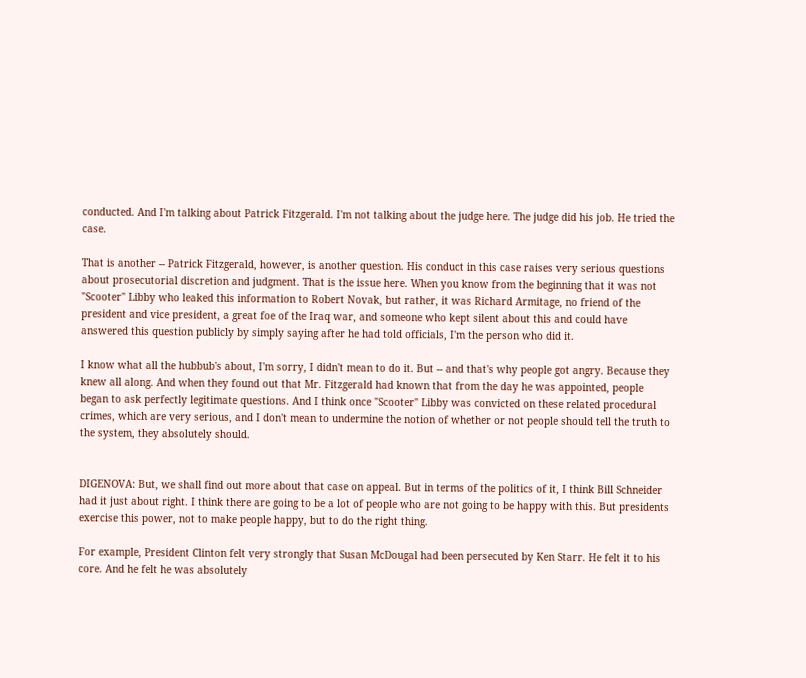conducted. And I'm talking about Patrick Fitzgerald. I'm not talking about the judge here. The judge did his job. He tried the case.

That is another -- Patrick Fitzgerald, however, is another question. His conduct in this case raises very serious questions about prosecutorial discretion and judgment. That is the issue here. When you know from the beginning that it was not "Scooter" Libby who leaked this information to Robert Novak, but rather, it was Richard Armitage, no friend of the president and vice president, a great foe of the Iraq war, and someone who kept silent about this and could have answered this question publicly by simply saying after he had told officials, I'm the person who did it.

I know what all the hubbub's about, I'm sorry, I didn't mean to do it. But -- and that's why people got angry. Because they knew all along. And when they found out that Mr. Fitzgerald had known that from the day he was appointed, people began to ask perfectly legitimate questions. And I think once "Scooter" Libby was convicted on these related procedural crimes, which are very serious, and I don't mean to undermine the notion of whether or not people should tell the truth to the system, they absolutely should.


DIGENOVA: But, we shall find out more about that case on appeal. But in terms of the politics of it, I think Bill Schneider had it just about right. I think there are going to be a lot of people who are not going to be happy with this. But presidents exercise this power, not to make people happy, but to do the right thing.

For example, President Clinton felt very strongly that Susan McDougal had been persecuted by Ken Starr. He felt it to his core. And he felt he was absolutely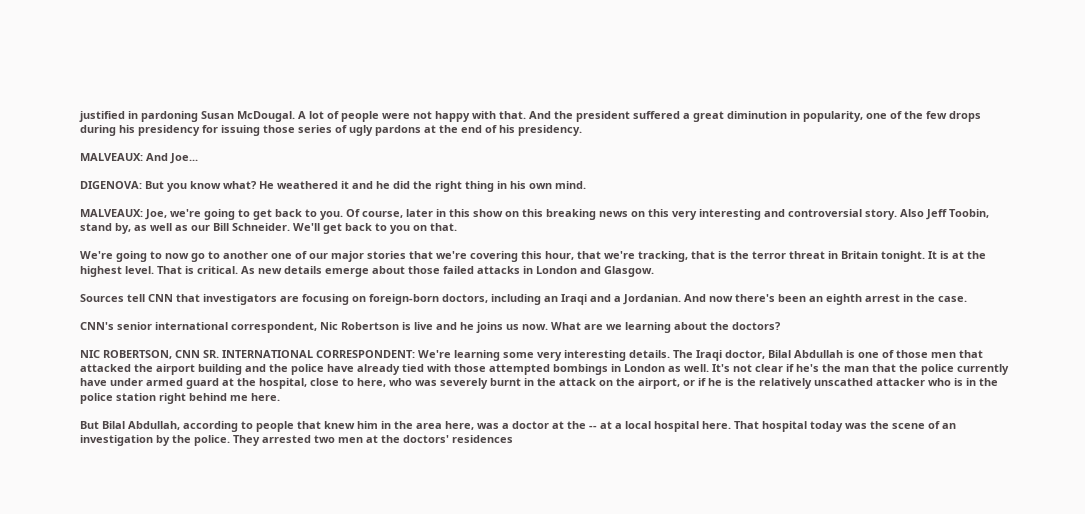justified in pardoning Susan McDougal. A lot of people were not happy with that. And the president suffered a great diminution in popularity, one of the few drops during his presidency for issuing those series of ugly pardons at the end of his presidency.

MALVEAUX: And Joe...

DIGENOVA: But you know what? He weathered it and he did the right thing in his own mind.

MALVEAUX: Joe, we're going to get back to you. Of course, later in this show on this breaking news on this very interesting and controversial story. Also Jeff Toobin, stand by, as well as our Bill Schneider. We'll get back to you on that.

We're going to now go to another one of our major stories that we're covering this hour, that we're tracking, that is the terror threat in Britain tonight. It is at the highest level. That is critical. As new details emerge about those failed attacks in London and Glasgow.

Sources tell CNN that investigators are focusing on foreign-born doctors, including an Iraqi and a Jordanian. And now there's been an eighth arrest in the case.

CNN's senior international correspondent, Nic Robertson is live and he joins us now. What are we learning about the doctors?

NIC ROBERTSON, CNN SR. INTERNATIONAL CORRESPONDENT: We're learning some very interesting details. The Iraqi doctor, Bilal Abdullah is one of those men that attacked the airport building and the police have already tied with those attempted bombings in London as well. It's not clear if he's the man that the police currently have under armed guard at the hospital, close to here, who was severely burnt in the attack on the airport, or if he is the relatively unscathed attacker who is in the police station right behind me here.

But Bilal Abdullah, according to people that knew him in the area here, was a doctor at the -- at a local hospital here. That hospital today was the scene of an investigation by the police. They arrested two men at the doctors' residences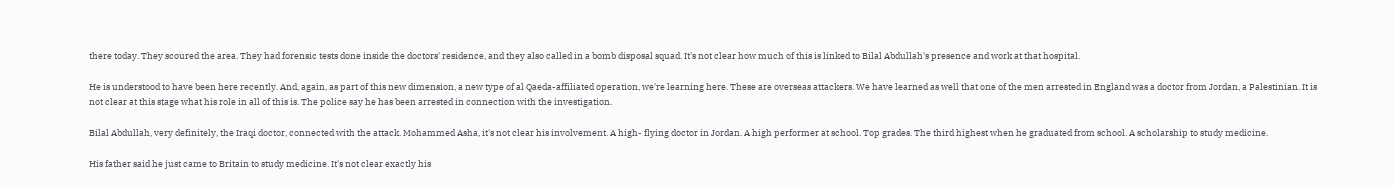there today. They scoured the area. They had forensic tests done inside the doctors' residence, and they also called in a bomb disposal squad. It's not clear how much of this is linked to Bilal Abdullah's presence and work at that hospital.

He is understood to have been here recently. And, again, as part of this new dimension, a new type of al Qaeda-affiliated operation, we're learning here. These are overseas attackers. We have learned as well that one of the men arrested in England was a doctor from Jordan, a Palestinian. It is not clear at this stage what his role in all of this is. The police say he has been arrested in connection with the investigation.

Bilal Abdullah, very definitely, the Iraqi doctor, connected with the attack. Mohammed Asha, it's not clear his involvement. A high- flying doctor in Jordan. A high performer at school. Top grades. The third highest when he graduated from school. A scholarship to study medicine.

His father said he just came to Britain to study medicine. It's not clear exactly his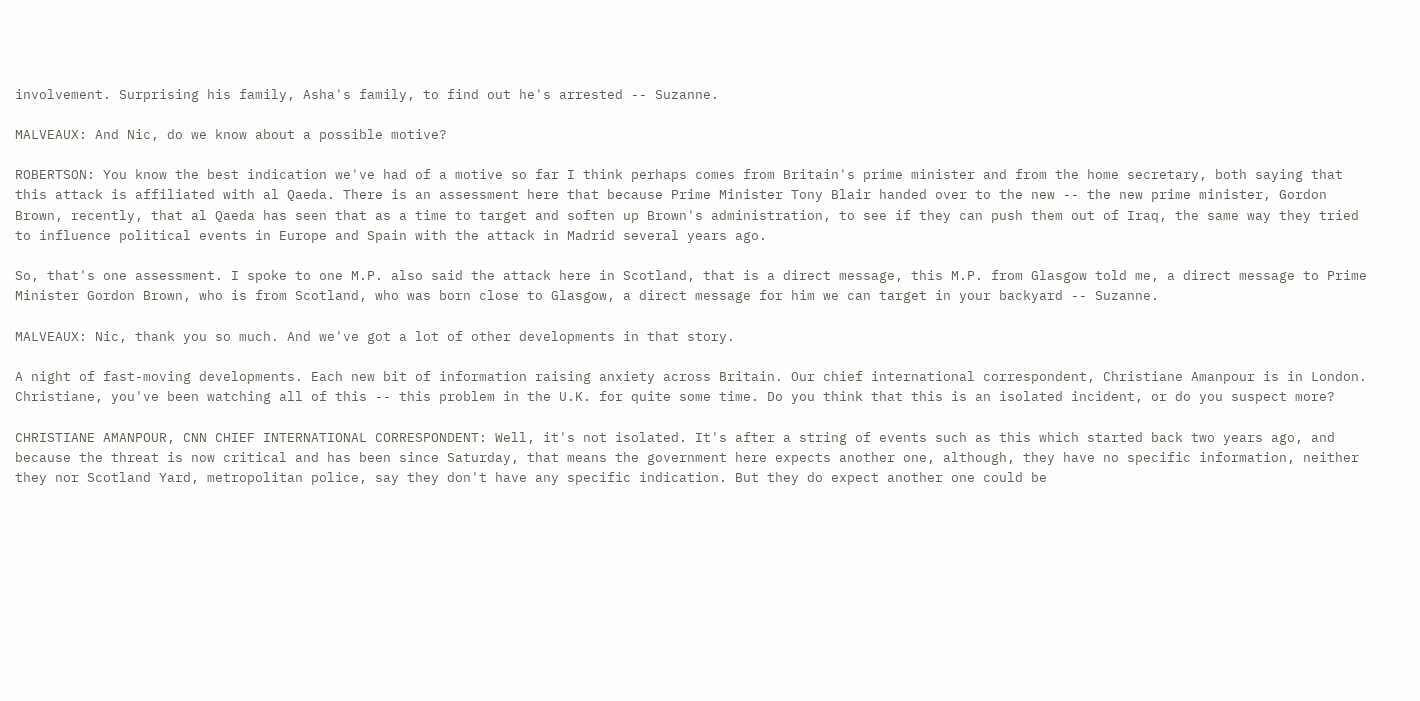involvement. Surprising his family, Asha's family, to find out he's arrested -- Suzanne.

MALVEAUX: And Nic, do we know about a possible motive?

ROBERTSON: You know the best indication we've had of a motive so far I think perhaps comes from Britain's prime minister and from the home secretary, both saying that this attack is affiliated with al Qaeda. There is an assessment here that because Prime Minister Tony Blair handed over to the new -- the new prime minister, Gordon Brown, recently, that al Qaeda has seen that as a time to target and soften up Brown's administration, to see if they can push them out of Iraq, the same way they tried to influence political events in Europe and Spain with the attack in Madrid several years ago.

So, that's one assessment. I spoke to one M.P. also said the attack here in Scotland, that is a direct message, this M.P. from Glasgow told me, a direct message to Prime Minister Gordon Brown, who is from Scotland, who was born close to Glasgow, a direct message for him we can target in your backyard -- Suzanne.

MALVEAUX: Nic, thank you so much. And we've got a lot of other developments in that story.

A night of fast-moving developments. Each new bit of information raising anxiety across Britain. Our chief international correspondent, Christiane Amanpour is in London. Christiane, you've been watching all of this -- this problem in the U.K. for quite some time. Do you think that this is an isolated incident, or do you suspect more?

CHRISTIANE AMANPOUR, CNN CHIEF INTERNATIONAL CORRESPONDENT: Well, it's not isolated. It's after a string of events such as this which started back two years ago, and because the threat is now critical and has been since Saturday, that means the government here expects another one, although, they have no specific information, neither they nor Scotland Yard, metropolitan police, say they don't have any specific indication. But they do expect another one could be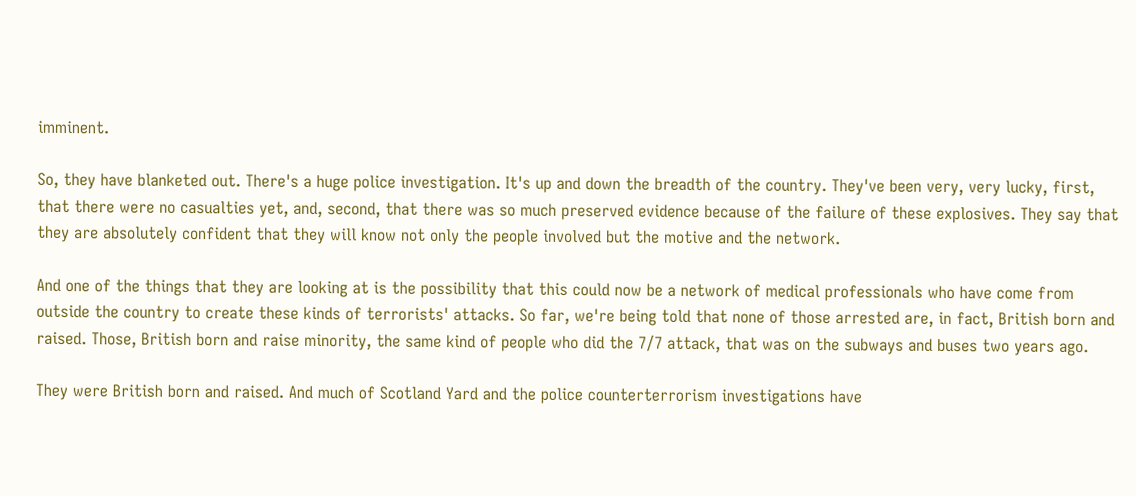imminent.

So, they have blanketed out. There's a huge police investigation. It's up and down the breadth of the country. They've been very, very lucky, first, that there were no casualties yet, and, second, that there was so much preserved evidence because of the failure of these explosives. They say that they are absolutely confident that they will know not only the people involved but the motive and the network.

And one of the things that they are looking at is the possibility that this could now be a network of medical professionals who have come from outside the country to create these kinds of terrorists' attacks. So far, we're being told that none of those arrested are, in fact, British born and raised. Those, British born and raise minority, the same kind of people who did the 7/7 attack, that was on the subways and buses two years ago.

They were British born and raised. And much of Scotland Yard and the police counterterrorism investigations have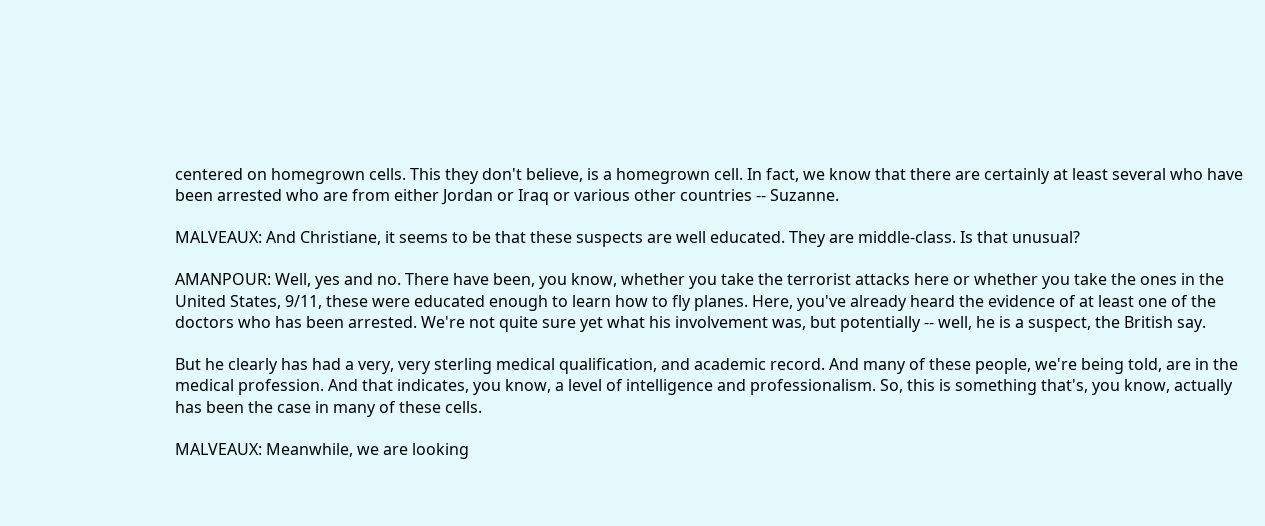centered on homegrown cells. This they don't believe, is a homegrown cell. In fact, we know that there are certainly at least several who have been arrested who are from either Jordan or Iraq or various other countries -- Suzanne.

MALVEAUX: And Christiane, it seems to be that these suspects are well educated. They are middle-class. Is that unusual?

AMANPOUR: Well, yes and no. There have been, you know, whether you take the terrorist attacks here or whether you take the ones in the United States, 9/11, these were educated enough to learn how to fly planes. Here, you've already heard the evidence of at least one of the doctors who has been arrested. We're not quite sure yet what his involvement was, but potentially -- well, he is a suspect, the British say.

But he clearly has had a very, very sterling medical qualification, and academic record. And many of these people, we're being told, are in the medical profession. And that indicates, you know, a level of intelligence and professionalism. So, this is something that's, you know, actually has been the case in many of these cells.

MALVEAUX: Meanwhile, we are looking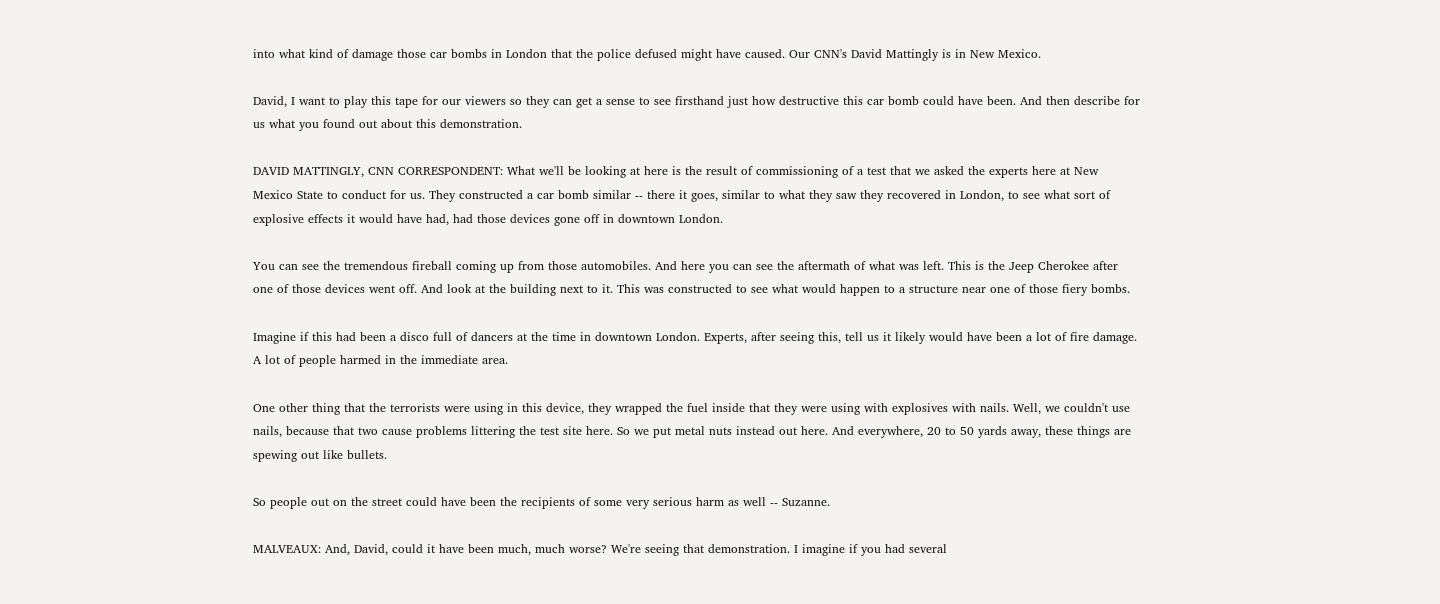into what kind of damage those car bombs in London that the police defused might have caused. Our CNN's David Mattingly is in New Mexico.

David, I want to play this tape for our viewers so they can get a sense to see firsthand just how destructive this car bomb could have been. And then describe for us what you found out about this demonstration.

DAVID MATTINGLY, CNN CORRESPONDENT: What we'll be looking at here is the result of commissioning of a test that we asked the experts here at New Mexico State to conduct for us. They constructed a car bomb similar -- there it goes, similar to what they saw they recovered in London, to see what sort of explosive effects it would have had, had those devices gone off in downtown London.

You can see the tremendous fireball coming up from those automobiles. And here you can see the aftermath of what was left. This is the Jeep Cherokee after one of those devices went off. And look at the building next to it. This was constructed to see what would happen to a structure near one of those fiery bombs.

Imagine if this had been a disco full of dancers at the time in downtown London. Experts, after seeing this, tell us it likely would have been a lot of fire damage. A lot of people harmed in the immediate area.

One other thing that the terrorists were using in this device, they wrapped the fuel inside that they were using with explosives with nails. Well, we couldn't use nails, because that two cause problems littering the test site here. So we put metal nuts instead out here. And everywhere, 20 to 50 yards away, these things are spewing out like bullets.

So people out on the street could have been the recipients of some very serious harm as well -- Suzanne.

MALVEAUX: And, David, could it have been much, much worse? We're seeing that demonstration. I imagine if you had several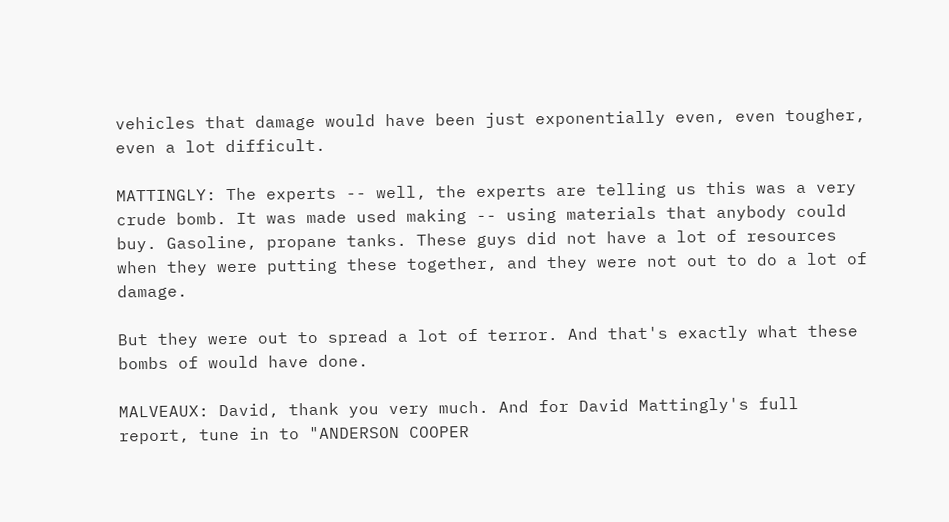vehicles that damage would have been just exponentially even, even tougher, even a lot difficult.

MATTINGLY: The experts -- well, the experts are telling us this was a very crude bomb. It was made used making -- using materials that anybody could buy. Gasoline, propane tanks. These guys did not have a lot of resources when they were putting these together, and they were not out to do a lot of damage.

But they were out to spread a lot of terror. And that's exactly what these bombs of would have done.

MALVEAUX: David, thank you very much. And for David Mattingly's full report, tune in to "ANDERSON COOPER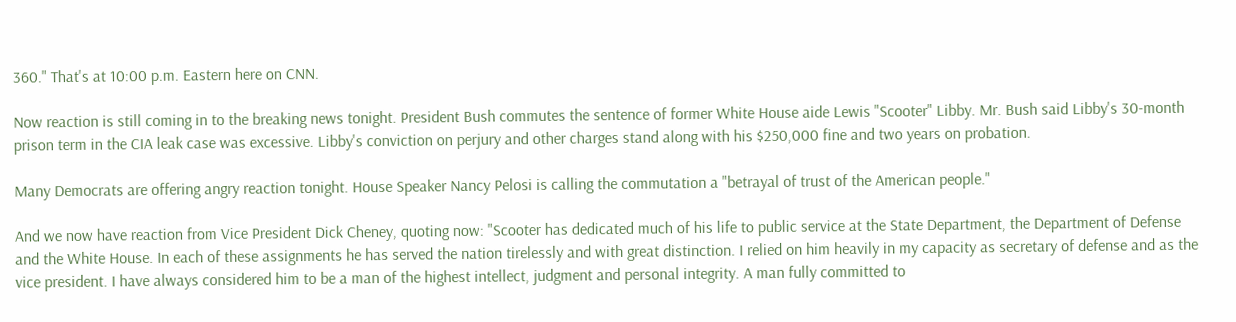360." That's at 10:00 p.m. Eastern here on CNN.

Now reaction is still coming in to the breaking news tonight. President Bush commutes the sentence of former White House aide Lewis "Scooter" Libby. Mr. Bush said Libby's 30-month prison term in the CIA leak case was excessive. Libby's conviction on perjury and other charges stand along with his $250,000 fine and two years on probation.

Many Democrats are offering angry reaction tonight. House Speaker Nancy Pelosi is calling the commutation a "betrayal of trust of the American people."

And we now have reaction from Vice President Dick Cheney, quoting now: "Scooter has dedicated much of his life to public service at the State Department, the Department of Defense and the White House. In each of these assignments he has served the nation tirelessly and with great distinction. I relied on him heavily in my capacity as secretary of defense and as the vice president. I have always considered him to be a man of the highest intellect, judgment and personal integrity. A man fully committed to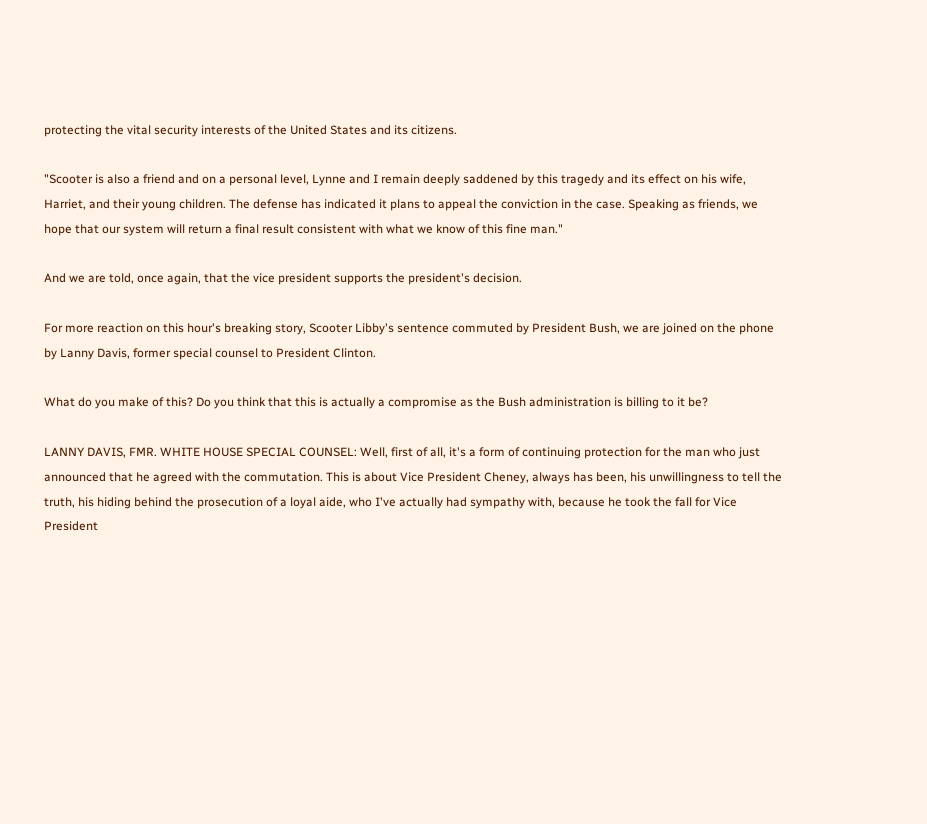protecting the vital security interests of the United States and its citizens.

"Scooter is also a friend and on a personal level, Lynne and I remain deeply saddened by this tragedy and its effect on his wife, Harriet, and their young children. The defense has indicated it plans to appeal the conviction in the case. Speaking as friends, we hope that our system will return a final result consistent with what we know of this fine man."

And we are told, once again, that the vice president supports the president's decision.

For more reaction on this hour's breaking story, Scooter Libby's sentence commuted by President Bush, we are joined on the phone by Lanny Davis, former special counsel to President Clinton.

What do you make of this? Do you think that this is actually a compromise as the Bush administration is billing to it be?

LANNY DAVIS, FMR. WHITE HOUSE SPECIAL COUNSEL: Well, first of all, it's a form of continuing protection for the man who just announced that he agreed with the commutation. This is about Vice President Cheney, always has been, his unwillingness to tell the truth, his hiding behind the prosecution of a loyal aide, who I've actually had sympathy with, because he took the fall for Vice President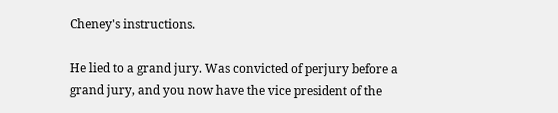Cheney's instructions.

He lied to a grand jury. Was convicted of perjury before a grand jury, and you now have the vice president of the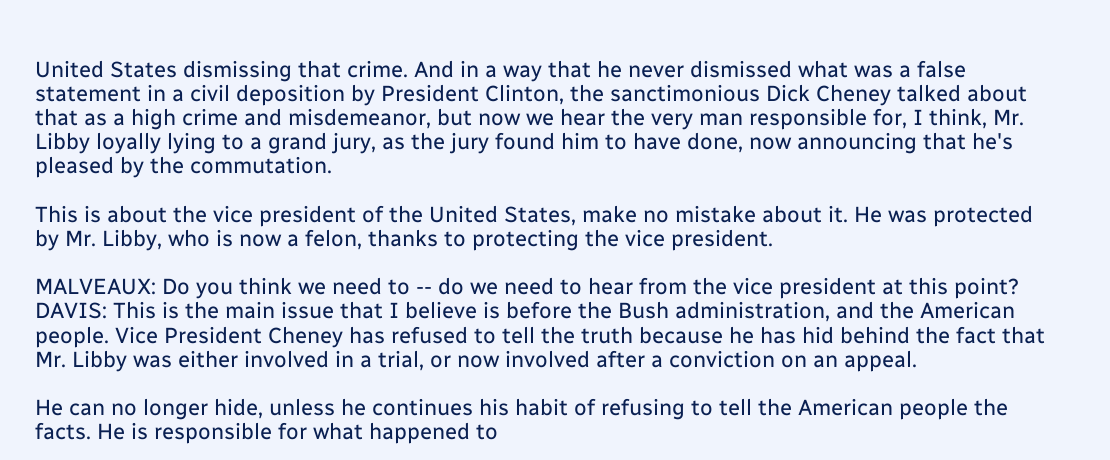United States dismissing that crime. And in a way that he never dismissed what was a false statement in a civil deposition by President Clinton, the sanctimonious Dick Cheney talked about that as a high crime and misdemeanor, but now we hear the very man responsible for, I think, Mr. Libby loyally lying to a grand jury, as the jury found him to have done, now announcing that he's pleased by the commutation.

This is about the vice president of the United States, make no mistake about it. He was protected by Mr. Libby, who is now a felon, thanks to protecting the vice president.

MALVEAUX: Do you think we need to -- do we need to hear from the vice president at this point? DAVIS: This is the main issue that I believe is before the Bush administration, and the American people. Vice President Cheney has refused to tell the truth because he has hid behind the fact that Mr. Libby was either involved in a trial, or now involved after a conviction on an appeal.

He can no longer hide, unless he continues his habit of refusing to tell the American people the facts. He is responsible for what happened to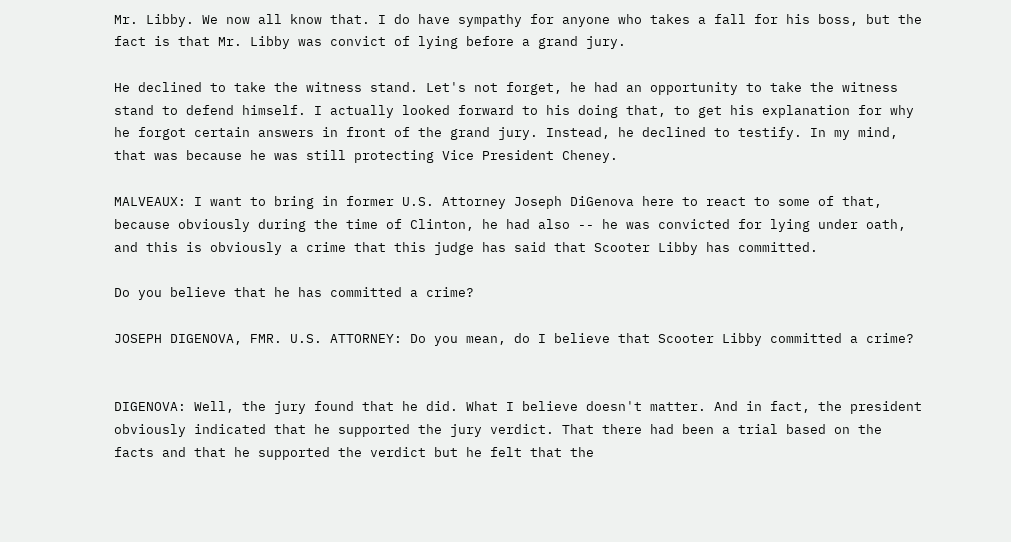Mr. Libby. We now all know that. I do have sympathy for anyone who takes a fall for his boss, but the fact is that Mr. Libby was convict of lying before a grand jury.

He declined to take the witness stand. Let's not forget, he had an opportunity to take the witness stand to defend himself. I actually looked forward to his doing that, to get his explanation for why he forgot certain answers in front of the grand jury. Instead, he declined to testify. In my mind, that was because he was still protecting Vice President Cheney.

MALVEAUX: I want to bring in former U.S. Attorney Joseph DiGenova here to react to some of that, because obviously during the time of Clinton, he had also -- he was convicted for lying under oath, and this is obviously a crime that this judge has said that Scooter Libby has committed.

Do you believe that he has committed a crime?

JOSEPH DIGENOVA, FMR. U.S. ATTORNEY: Do you mean, do I believe that Scooter Libby committed a crime?


DIGENOVA: Well, the jury found that he did. What I believe doesn't matter. And in fact, the president obviously indicated that he supported the jury verdict. That there had been a trial based on the facts and that he supported the verdict but he felt that the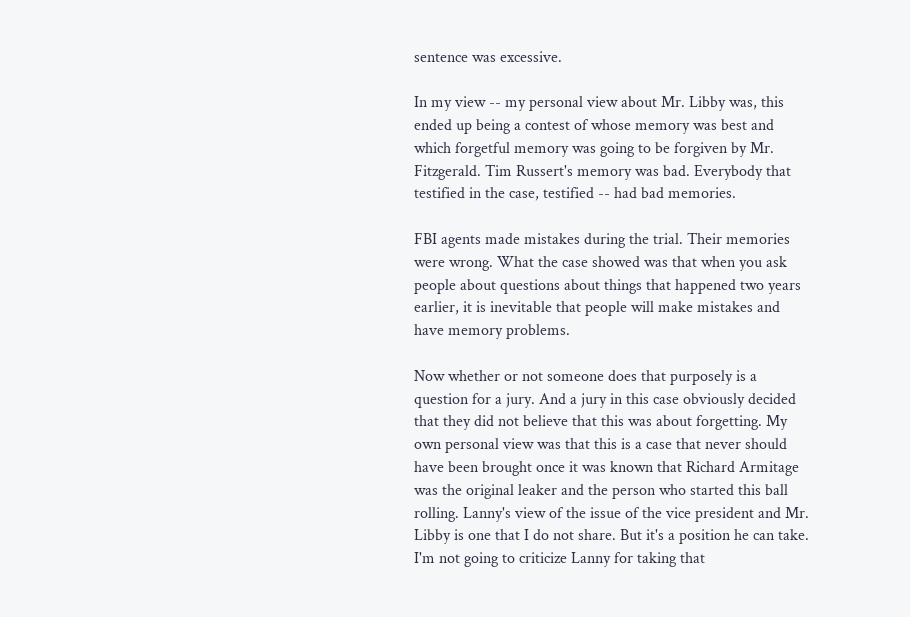sentence was excessive.

In my view -- my personal view about Mr. Libby was, this ended up being a contest of whose memory was best and which forgetful memory was going to be forgiven by Mr. Fitzgerald. Tim Russert's memory was bad. Everybody that testified in the case, testified -- had bad memories.

FBI agents made mistakes during the trial. Their memories were wrong. What the case showed was that when you ask people about questions about things that happened two years earlier, it is inevitable that people will make mistakes and have memory problems.

Now whether or not someone does that purposely is a question for a jury. And a jury in this case obviously decided that they did not believe that this was about forgetting. My own personal view was that this is a case that never should have been brought once it was known that Richard Armitage was the original leaker and the person who started this ball rolling. Lanny's view of the issue of the vice president and Mr. Libby is one that I do not share. But it's a position he can take. I'm not going to criticize Lanny for taking that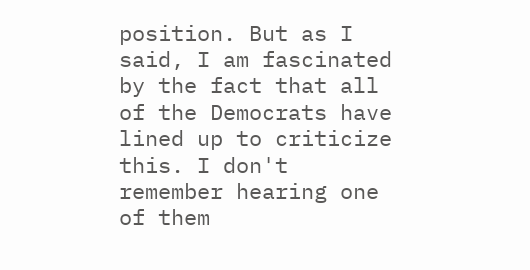position. But as I said, I am fascinated by the fact that all of the Democrats have lined up to criticize this. I don't remember hearing one of them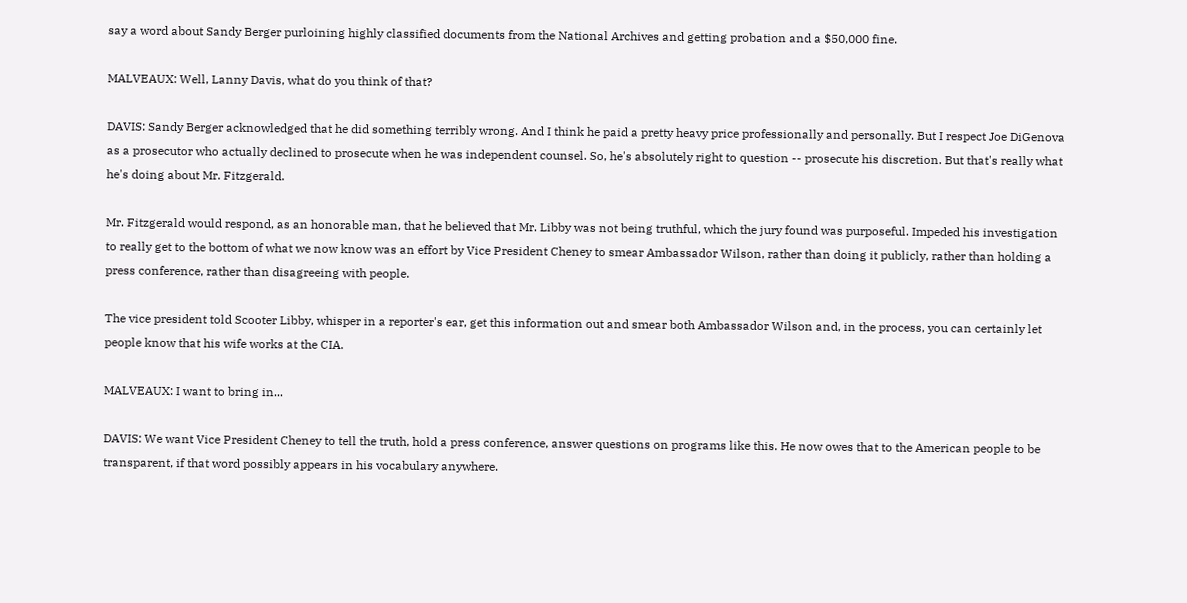say a word about Sandy Berger purloining highly classified documents from the National Archives and getting probation and a $50,000 fine.

MALVEAUX: Well, Lanny Davis, what do you think of that?

DAVIS: Sandy Berger acknowledged that he did something terribly wrong. And I think he paid a pretty heavy price professionally and personally. But I respect Joe DiGenova as a prosecutor who actually declined to prosecute when he was independent counsel. So, he's absolutely right to question -- prosecute his discretion. But that's really what he's doing about Mr. Fitzgerald.

Mr. Fitzgerald would respond, as an honorable man, that he believed that Mr. Libby was not being truthful, which the jury found was purposeful. Impeded his investigation to really get to the bottom of what we now know was an effort by Vice President Cheney to smear Ambassador Wilson, rather than doing it publicly, rather than holding a press conference, rather than disagreeing with people.

The vice president told Scooter Libby, whisper in a reporter's ear, get this information out and smear both Ambassador Wilson and, in the process, you can certainly let people know that his wife works at the CIA.

MALVEAUX: I want to bring in...

DAVIS: We want Vice President Cheney to tell the truth, hold a press conference, answer questions on programs like this. He now owes that to the American people to be transparent, if that word possibly appears in his vocabulary anywhere.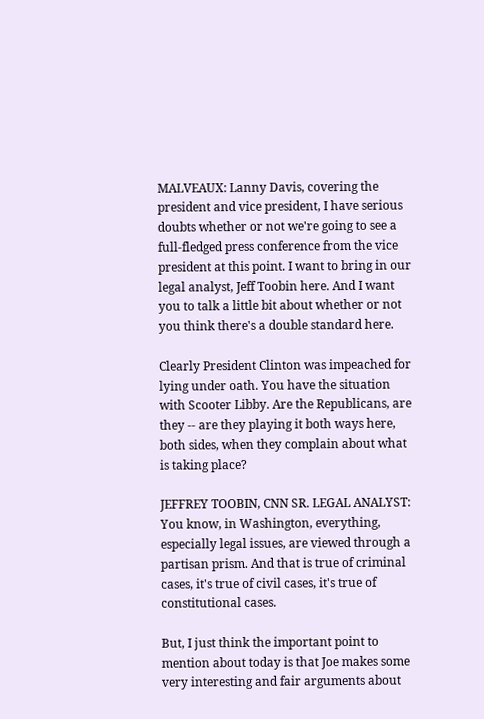MALVEAUX: Lanny Davis, covering the president and vice president, I have serious doubts whether or not we're going to see a full-fledged press conference from the vice president at this point. I want to bring in our legal analyst, Jeff Toobin here. And I want you to talk a little bit about whether or not you think there's a double standard here.

Clearly President Clinton was impeached for lying under oath. You have the situation with Scooter Libby. Are the Republicans, are they -- are they playing it both ways here, both sides, when they complain about what is taking place?

JEFFREY TOOBIN, CNN SR. LEGAL ANALYST: You know, in Washington, everything, especially legal issues, are viewed through a partisan prism. And that is true of criminal cases, it's true of civil cases, it's true of constitutional cases.

But, I just think the important point to mention about today is that Joe makes some very interesting and fair arguments about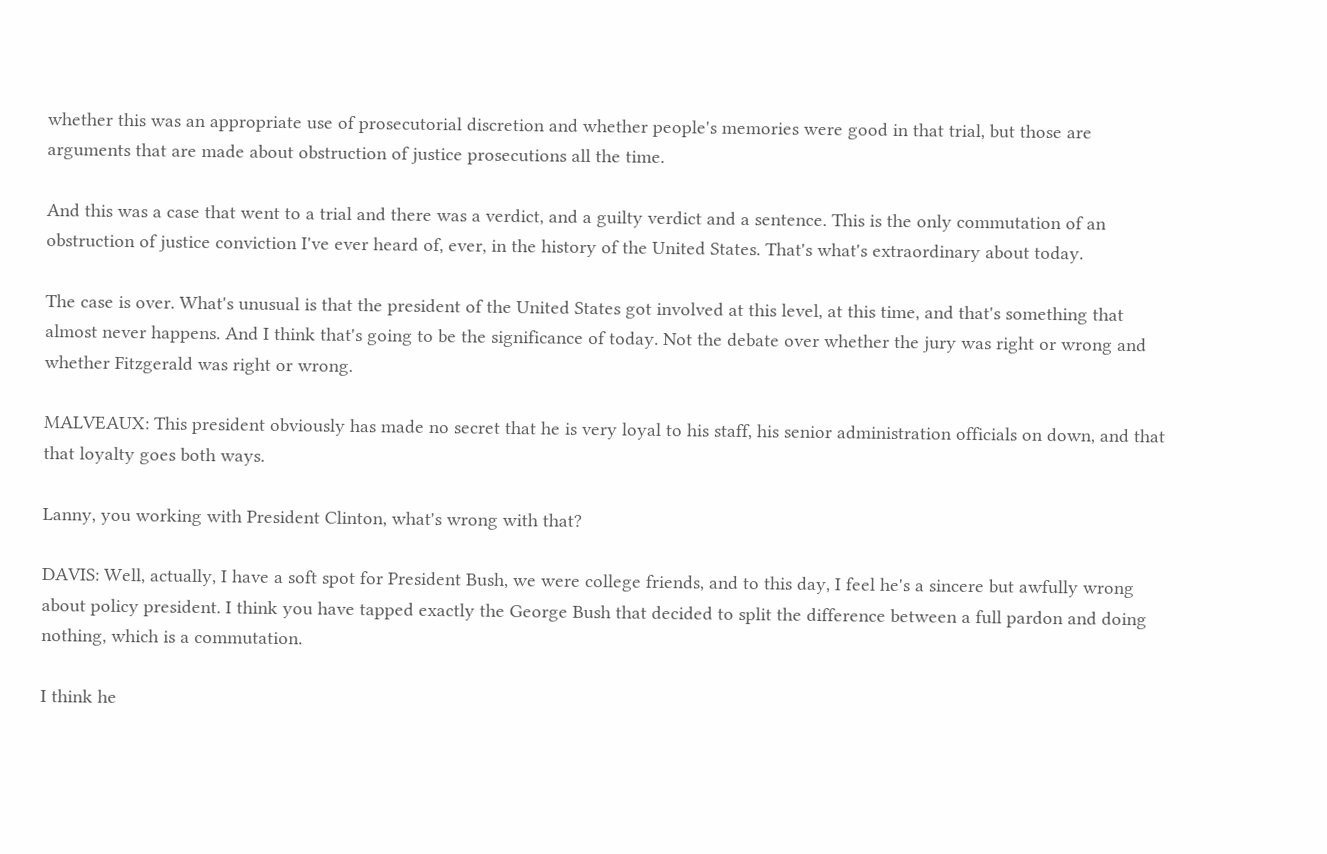whether this was an appropriate use of prosecutorial discretion and whether people's memories were good in that trial, but those are arguments that are made about obstruction of justice prosecutions all the time.

And this was a case that went to a trial and there was a verdict, and a guilty verdict and a sentence. This is the only commutation of an obstruction of justice conviction I've ever heard of, ever, in the history of the United States. That's what's extraordinary about today.

The case is over. What's unusual is that the president of the United States got involved at this level, at this time, and that's something that almost never happens. And I think that's going to be the significance of today. Not the debate over whether the jury was right or wrong and whether Fitzgerald was right or wrong.

MALVEAUX: This president obviously has made no secret that he is very loyal to his staff, his senior administration officials on down, and that that loyalty goes both ways.

Lanny, you working with President Clinton, what's wrong with that?

DAVIS: Well, actually, I have a soft spot for President Bush, we were college friends, and to this day, I feel he's a sincere but awfully wrong about policy president. I think you have tapped exactly the George Bush that decided to split the difference between a full pardon and doing nothing, which is a commutation.

I think he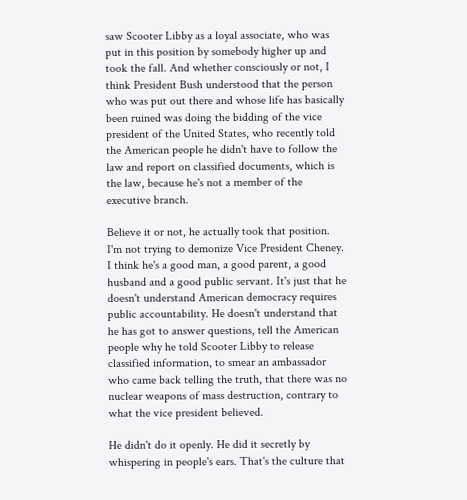saw Scooter Libby as a loyal associate, who was put in this position by somebody higher up and took the fall. And whether consciously or not, I think President Bush understood that the person who was put out there and whose life has basically been ruined was doing the bidding of the vice president of the United States, who recently told the American people he didn't have to follow the law and report on classified documents, which is the law, because he's not a member of the executive branch.

Believe it or not, he actually took that position. I'm not trying to demonize Vice President Cheney. I think he's a good man, a good parent, a good husband and a good public servant. It's just that he doesn't understand American democracy requires public accountability. He doesn't understand that he has got to answer questions, tell the American people why he told Scooter Libby to release classified information, to smear an ambassador who came back telling the truth, that there was no nuclear weapons of mass destruction, contrary to what the vice president believed.

He didn't do it openly. He did it secretly by whispering in people's ears. That's the culture that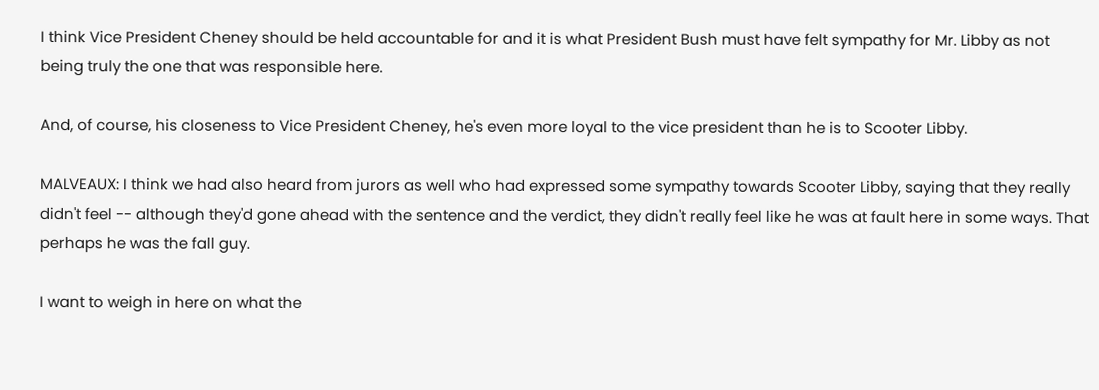I think Vice President Cheney should be held accountable for and it is what President Bush must have felt sympathy for Mr. Libby as not being truly the one that was responsible here.

And, of course, his closeness to Vice President Cheney, he's even more loyal to the vice president than he is to Scooter Libby.

MALVEAUX: I think we had also heard from jurors as well who had expressed some sympathy towards Scooter Libby, saying that they really didn't feel -- although they'd gone ahead with the sentence and the verdict, they didn't really feel like he was at fault here in some ways. That perhaps he was the fall guy.

I want to weigh in here on what the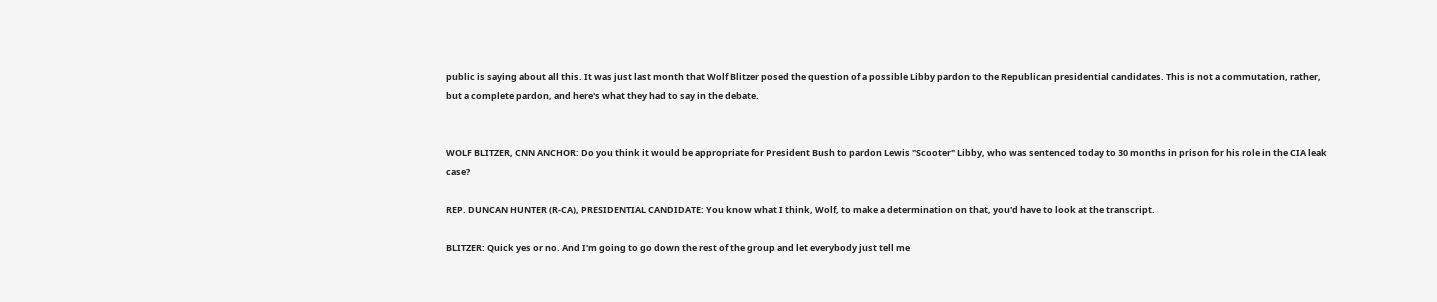public is saying about all this. It was just last month that Wolf Blitzer posed the question of a possible Libby pardon to the Republican presidential candidates. This is not a commutation, rather, but a complete pardon, and here's what they had to say in the debate.


WOLF BLITZER, CNN ANCHOR: Do you think it would be appropriate for President Bush to pardon Lewis "Scooter" Libby, who was sentenced today to 30 months in prison for his role in the CIA leak case?

REP. DUNCAN HUNTER (R-CA), PRESIDENTIAL CANDIDATE: You know what I think, Wolf, to make a determination on that, you'd have to look at the transcript.

BLITZER: Quick yes or no. And I'm going to go down the rest of the group and let everybody just tell me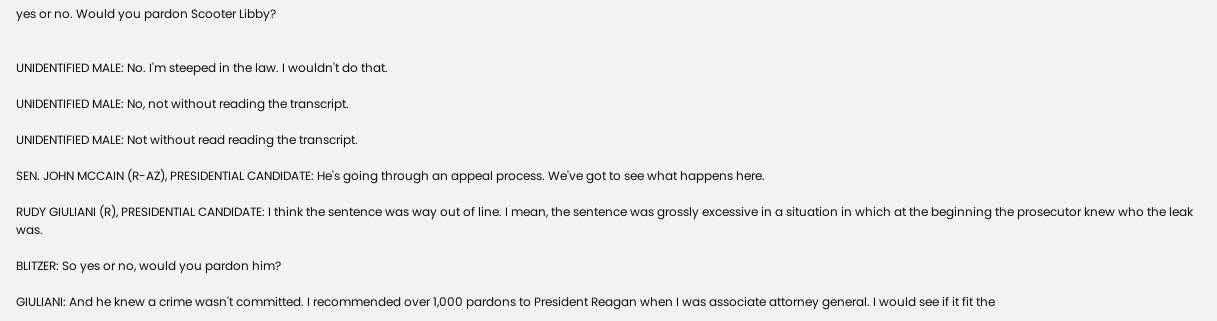yes or no. Would you pardon Scooter Libby?


UNIDENTIFIED MALE: No. I'm steeped in the law. I wouldn't do that.

UNIDENTIFIED MALE: No, not without reading the transcript.

UNIDENTIFIED MALE: Not without read reading the transcript.

SEN. JOHN MCCAIN (R-AZ), PRESIDENTIAL CANDIDATE: He's going through an appeal process. We've got to see what happens here.

RUDY GIULIANI (R), PRESIDENTIAL CANDIDATE: I think the sentence was way out of line. I mean, the sentence was grossly excessive in a situation in which at the beginning the prosecutor knew who the leak was.

BLITZER: So yes or no, would you pardon him?

GIULIANI: And he knew a crime wasn't committed. I recommended over 1,000 pardons to President Reagan when I was associate attorney general. I would see if it fit the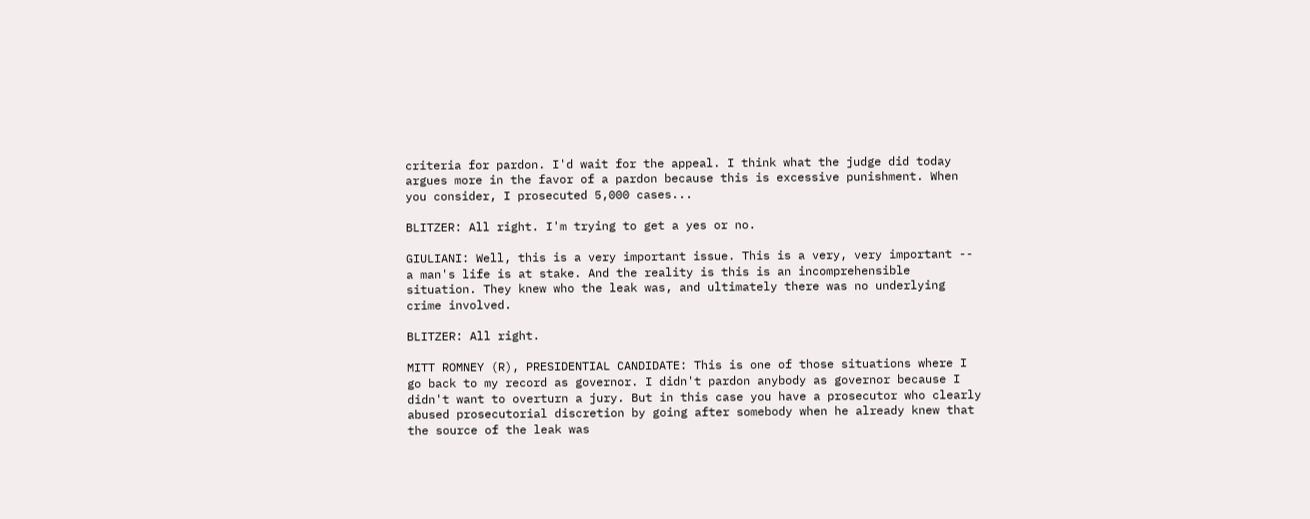criteria for pardon. I'd wait for the appeal. I think what the judge did today argues more in the favor of a pardon because this is excessive punishment. When you consider, I prosecuted 5,000 cases...

BLITZER: All right. I'm trying to get a yes or no.

GIULIANI: Well, this is a very important issue. This is a very, very important -- a man's life is at stake. And the reality is this is an incomprehensible situation. They knew who the leak was, and ultimately there was no underlying crime involved.

BLITZER: All right.

MITT ROMNEY (R), PRESIDENTIAL CANDIDATE: This is one of those situations where I go back to my record as governor. I didn't pardon anybody as governor because I didn't want to overturn a jury. But in this case you have a prosecutor who clearly abused prosecutorial discretion by going after somebody when he already knew that the source of the leak was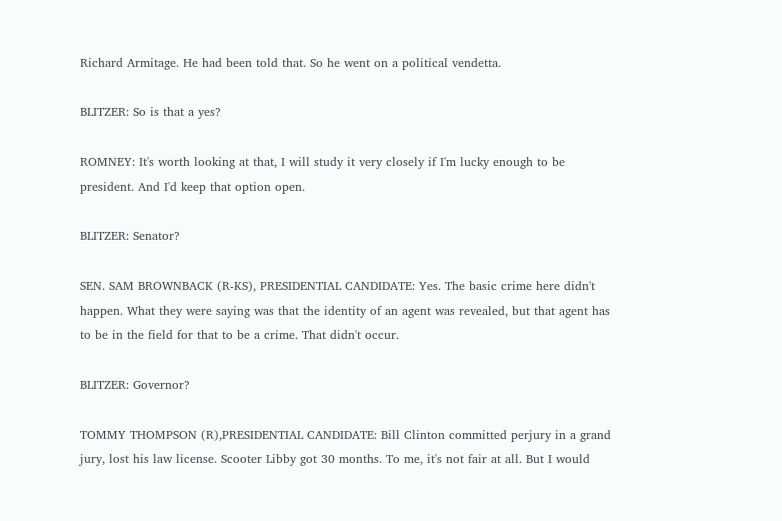Richard Armitage. He had been told that. So he went on a political vendetta.

BLITZER: So is that a yes?

ROMNEY: It's worth looking at that, I will study it very closely if I'm lucky enough to be president. And I'd keep that option open.

BLITZER: Senator?

SEN. SAM BROWNBACK (R-KS), PRESIDENTIAL CANDIDATE: Yes. The basic crime here didn't happen. What they were saying was that the identity of an agent was revealed, but that agent has to be in the field for that to be a crime. That didn't occur.

BLITZER: Governor?

TOMMY THOMPSON (R),PRESIDENTIAL CANDIDATE: Bill Clinton committed perjury in a grand jury, lost his law license. Scooter Libby got 30 months. To me, it's not fair at all. But I would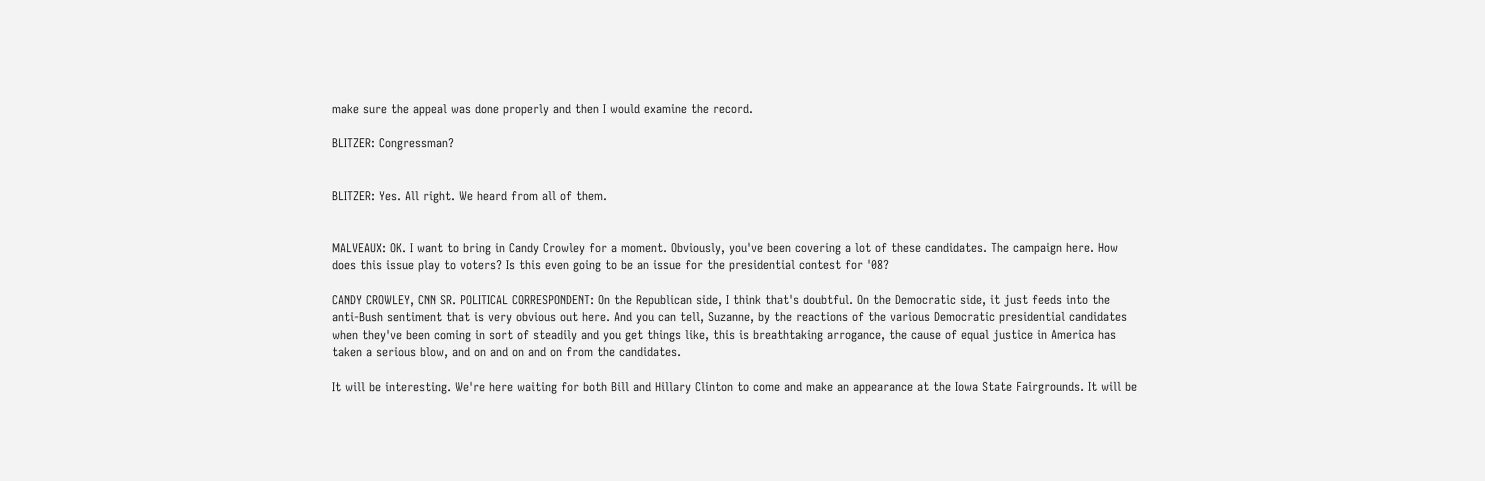make sure the appeal was done properly and then I would examine the record.

BLITZER: Congressman?


BLITZER: Yes. All right. We heard from all of them.


MALVEAUX: OK. I want to bring in Candy Crowley for a moment. Obviously, you've been covering a lot of these candidates. The campaign here. How does this issue play to voters? Is this even going to be an issue for the presidential contest for '08?

CANDY CROWLEY, CNN SR. POLITICAL CORRESPONDENT: On the Republican side, I think that's doubtful. On the Democratic side, it just feeds into the anti-Bush sentiment that is very obvious out here. And you can tell, Suzanne, by the reactions of the various Democratic presidential candidates when they've been coming in sort of steadily and you get things like, this is breathtaking arrogance, the cause of equal justice in America has taken a serious blow, and on and on and on from the candidates.

It will be interesting. We're here waiting for both Bill and Hillary Clinton to come and make an appearance at the Iowa State Fairgrounds. It will be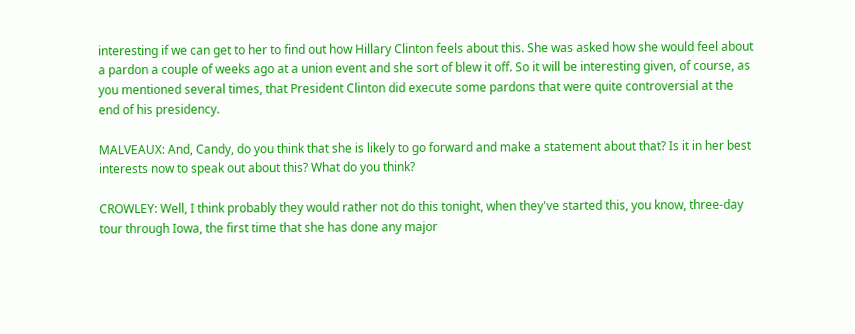interesting if we can get to her to find out how Hillary Clinton feels about this. She was asked how she would feel about a pardon a couple of weeks ago at a union event and she sort of blew it off. So it will be interesting given, of course, as you mentioned several times, that President Clinton did execute some pardons that were quite controversial at the end of his presidency.

MALVEAUX: And, Candy, do you think that she is likely to go forward and make a statement about that? Is it in her best interests now to speak out about this? What do you think?

CROWLEY: Well, I think probably they would rather not do this tonight, when they've started this, you know, three-day tour through Iowa, the first time that she has done any major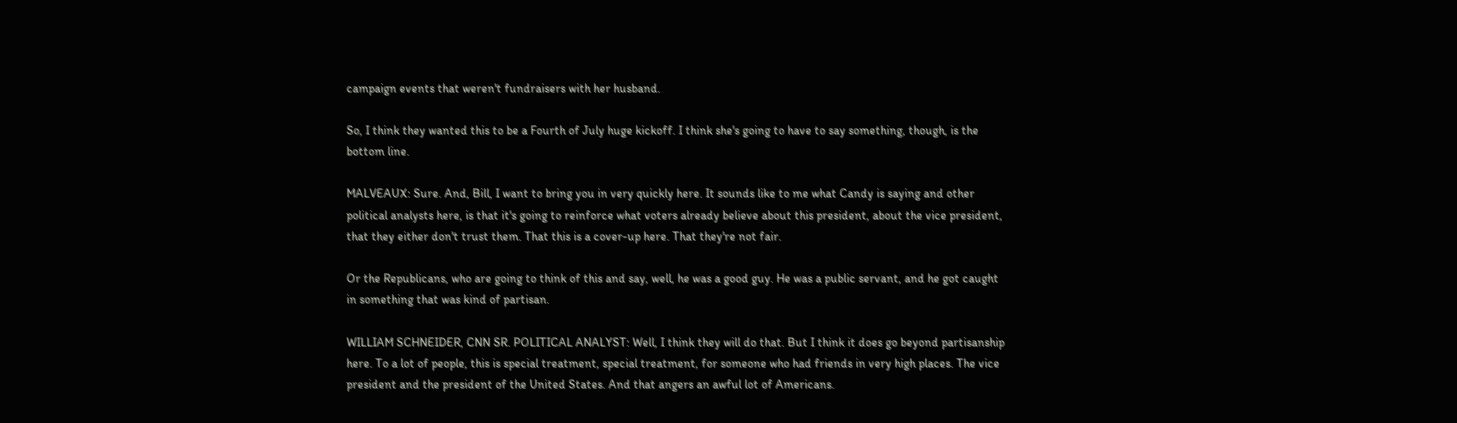campaign events that weren't fundraisers with her husband.

So, I think they wanted this to be a Fourth of July huge kickoff. I think she's going to have to say something, though, is the bottom line.

MALVEAUX: Sure. And, Bill, I want to bring you in very quickly here. It sounds like to me what Candy is saying and other political analysts here, is that it's going to reinforce what voters already believe about this president, about the vice president, that they either don't trust them. That this is a cover-up here. That they're not fair.

Or the Republicans, who are going to think of this and say, well, he was a good guy. He was a public servant, and he got caught in something that was kind of partisan.

WILLIAM SCHNEIDER, CNN SR. POLITICAL ANALYST: Well, I think they will do that. But I think it does go beyond partisanship here. To a lot of people, this is special treatment, special treatment, for someone who had friends in very high places. The vice president and the president of the United States. And that angers an awful lot of Americans.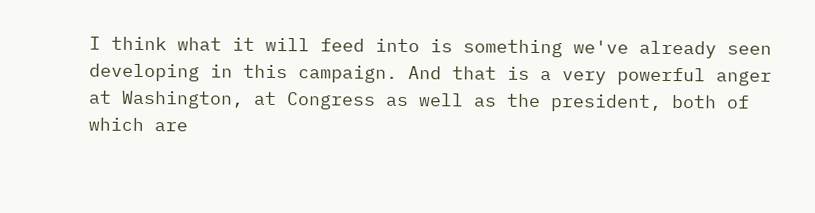I think what it will feed into is something we've already seen developing in this campaign. And that is a very powerful anger at Washington, at Congress as well as the president, both of which are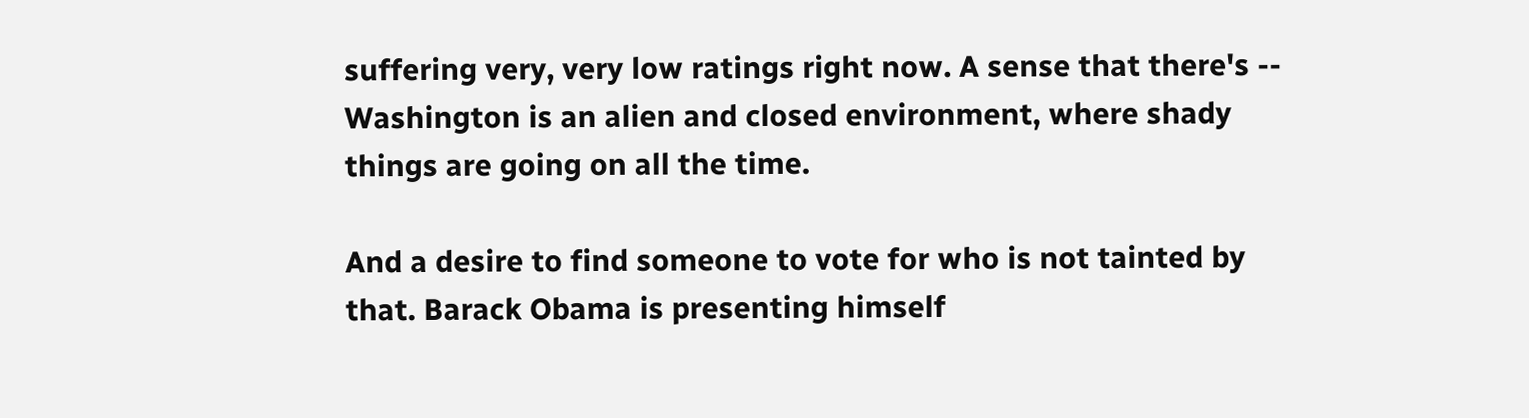suffering very, very low ratings right now. A sense that there's -- Washington is an alien and closed environment, where shady things are going on all the time.

And a desire to find someone to vote for who is not tainted by that. Barack Obama is presenting himself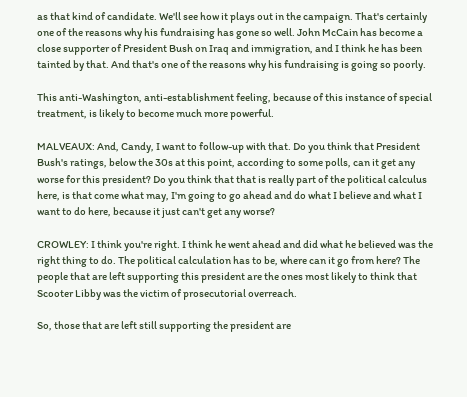as that kind of candidate. We'll see how it plays out in the campaign. That's certainly one of the reasons why his fundraising has gone so well. John McCain has become a close supporter of President Bush on Iraq and immigration, and I think he has been tainted by that. And that's one of the reasons why his fundraising is going so poorly.

This anti-Washington, anti-establishment feeling, because of this instance of special treatment, is likely to become much more powerful.

MALVEAUX: And, Candy, I want to follow-up with that. Do you think that President Bush's ratings, below the 30s at this point, according to some polls, can it get any worse for this president? Do you think that that is really part of the political calculus here, is that come what may, I'm going to go ahead and do what I believe and what I want to do here, because it just can't get any worse?

CROWLEY: I think you're right. I think he went ahead and did what he believed was the right thing to do. The political calculation has to be, where can it go from here? The people that are left supporting this president are the ones most likely to think that Scooter Libby was the victim of prosecutorial overreach.

So, those that are left still supporting the president are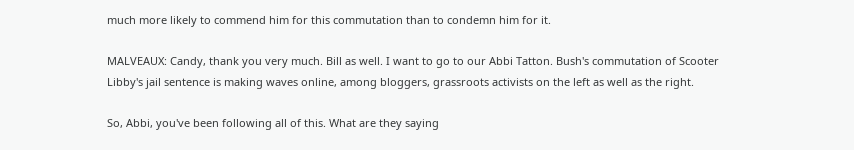much more likely to commend him for this commutation than to condemn him for it.

MALVEAUX: Candy, thank you very much. Bill as well. I want to go to our Abbi Tatton. Bush's commutation of Scooter Libby's jail sentence is making waves online, among bloggers, grassroots activists on the left as well as the right.

So, Abbi, you've been following all of this. What are they saying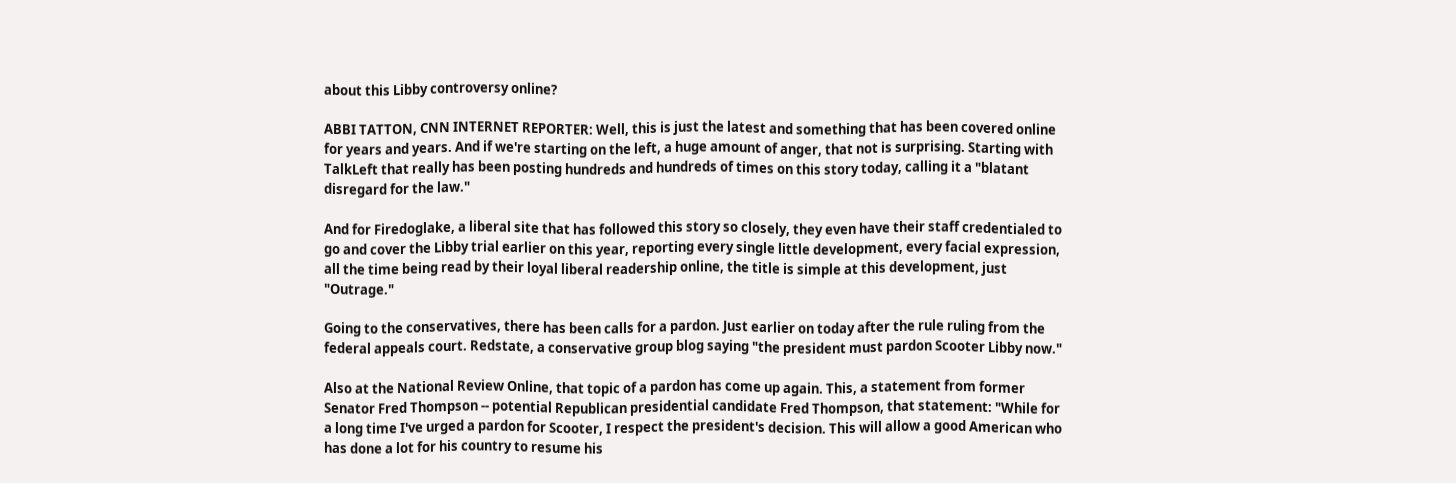about this Libby controversy online?

ABBI TATTON, CNN INTERNET REPORTER: Well, this is just the latest and something that has been covered online for years and years. And if we're starting on the left, a huge amount of anger, that not is surprising. Starting with TalkLeft that really has been posting hundreds and hundreds of times on this story today, calling it a "blatant disregard for the law."

And for Firedoglake, a liberal site that has followed this story so closely, they even have their staff credentialed to go and cover the Libby trial earlier on this year, reporting every single little development, every facial expression, all the time being read by their loyal liberal readership online, the title is simple at this development, just "Outrage."

Going to the conservatives, there has been calls for a pardon. Just earlier on today after the rule ruling from the federal appeals court. Redstate, a conservative group blog saying "the president must pardon Scooter Libby now."

Also at the National Review Online, that topic of a pardon has come up again. This, a statement from former Senator Fred Thompson -- potential Republican presidential candidate Fred Thompson, that statement: "While for a long time I've urged a pardon for Scooter, I respect the president's decision. This will allow a good American who has done a lot for his country to resume his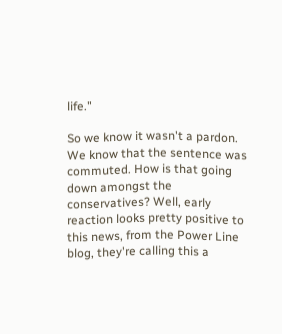life."

So we know it wasn't a pardon. We know that the sentence was commuted. How is that going down amongst the conservatives? Well, early reaction looks pretty positive to this news, from the Power Line blog, they're calling this a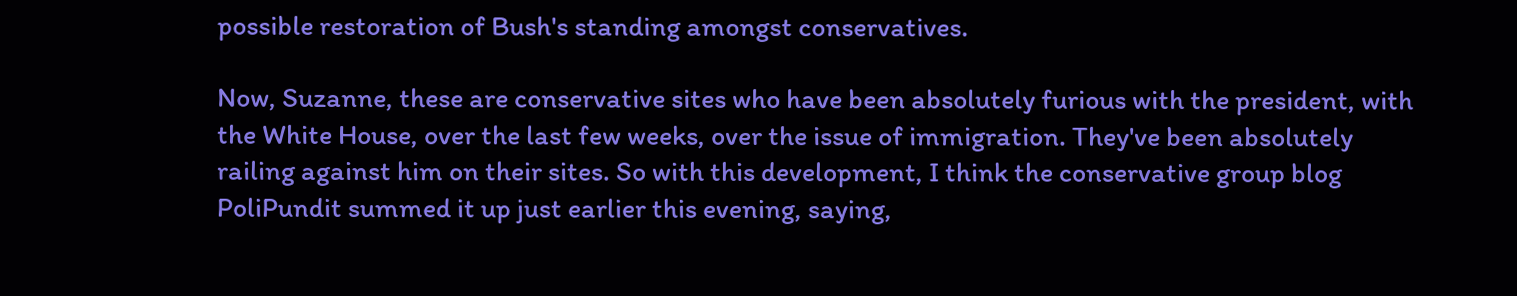possible restoration of Bush's standing amongst conservatives.

Now, Suzanne, these are conservative sites who have been absolutely furious with the president, with the White House, over the last few weeks, over the issue of immigration. They've been absolutely railing against him on their sites. So with this development, I think the conservative group blog PoliPundit summed it up just earlier this evening, saying,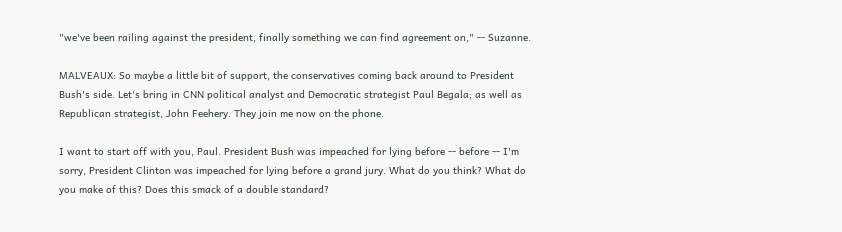"we've been railing against the president, finally something we can find agreement on," -- Suzanne.

MALVEAUX: So maybe a little bit of support, the conservatives coming back around to President Bush's side. Let's bring in CNN political analyst and Democratic strategist Paul Begala; as well as Republican strategist, John Feehery. They join me now on the phone.

I want to start off with you, Paul. President Bush was impeached for lying before -- before -- I'm sorry, President Clinton was impeached for lying before a grand jury. What do you think? What do you make of this? Does this smack of a double standard?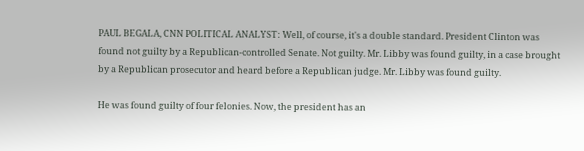PAUL BEGALA, CNN POLITICAL ANALYST: Well, of course, it's a double standard. President Clinton was found not guilty by a Republican-controlled Senate. Not guilty. Mr. Libby was found guilty, in a case brought by a Republican prosecutor and heard before a Republican judge. Mr. Libby was found guilty.

He was found guilty of four felonies. Now, the president has an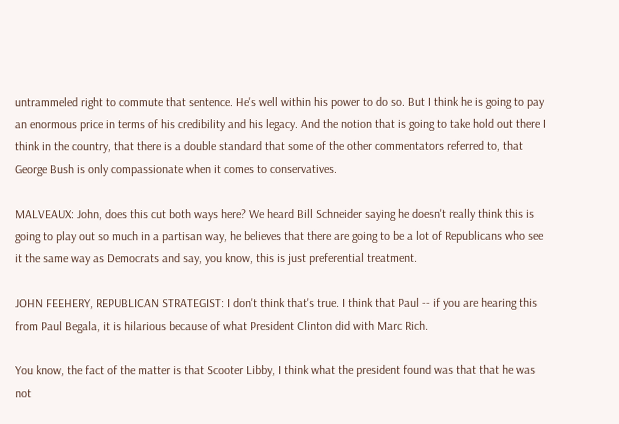untrammeled right to commute that sentence. He's well within his power to do so. But I think he is going to pay an enormous price in terms of his credibility and his legacy. And the notion that is going to take hold out there I think in the country, that there is a double standard that some of the other commentators referred to, that George Bush is only compassionate when it comes to conservatives.

MALVEAUX: John, does this cut both ways here? We heard Bill Schneider saying he doesn't really think this is going to play out so much in a partisan way, he believes that there are going to be a lot of Republicans who see it the same way as Democrats and say, you know, this is just preferential treatment.

JOHN FEEHERY, REPUBLICAN STRATEGIST: I don't think that's true. I think that Paul -- if you are hearing this from Paul Begala, it is hilarious because of what President Clinton did with Marc Rich.

You know, the fact of the matter is that Scooter Libby, I think what the president found was that that he was not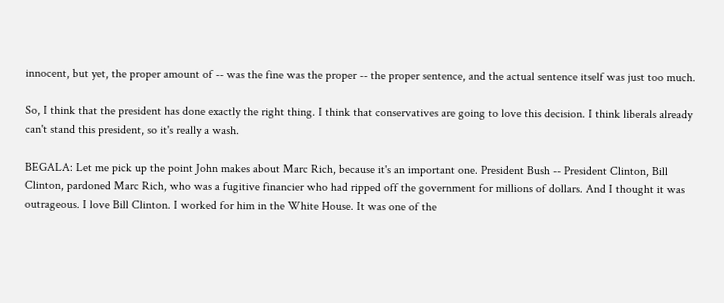innocent, but yet, the proper amount of -- was the fine was the proper -- the proper sentence, and the actual sentence itself was just too much.

So, I think that the president has done exactly the right thing. I think that conservatives are going to love this decision. I think liberals already can't stand this president, so it's really a wash.

BEGALA: Let me pick up the point John makes about Marc Rich, because it's an important one. President Bush -- President Clinton, Bill Clinton, pardoned Marc Rich, who was a fugitive financier who had ripped off the government for millions of dollars. And I thought it was outrageous. I love Bill Clinton. I worked for him in the White House. It was one of the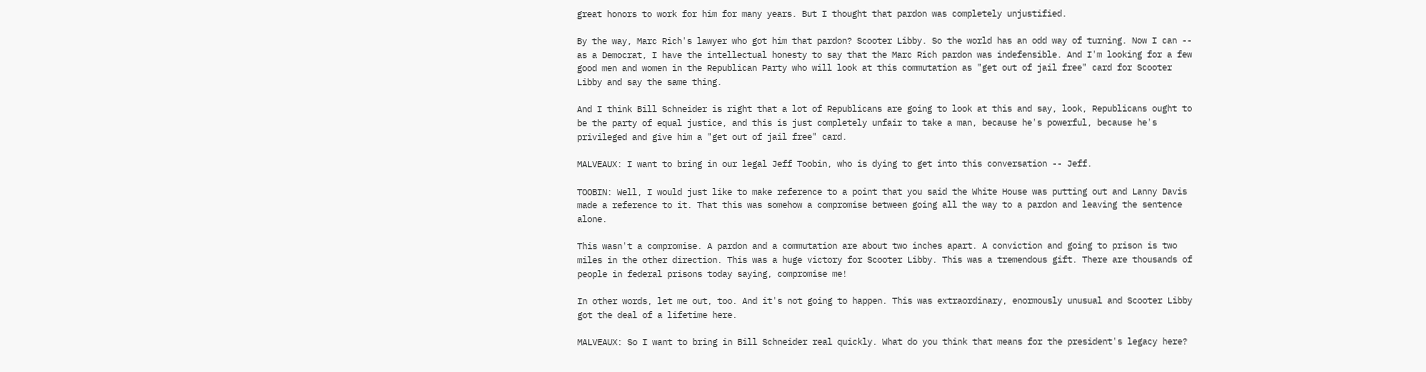great honors to work for him for many years. But I thought that pardon was completely unjustified.

By the way, Marc Rich's lawyer who got him that pardon? Scooter Libby. So the world has an odd way of turning. Now I can -- as a Democrat, I have the intellectual honesty to say that the Marc Rich pardon was indefensible. And I'm looking for a few good men and women in the Republican Party who will look at this commutation as "get out of jail free" card for Scooter Libby and say the same thing.

And I think Bill Schneider is right that a lot of Republicans are going to look at this and say, look, Republicans ought to be the party of equal justice, and this is just completely unfair to take a man, because he's powerful, because he's privileged and give him a "get out of jail free" card.

MALVEAUX: I want to bring in our legal Jeff Toobin, who is dying to get into this conversation -- Jeff.

TOOBIN: Well, I would just like to make reference to a point that you said the White House was putting out and Lanny Davis made a reference to it. That this was somehow a compromise between going all the way to a pardon and leaving the sentence alone.

This wasn't a compromise. A pardon and a commutation are about two inches apart. A conviction and going to prison is two miles in the other direction. This was a huge victory for Scooter Libby. This was a tremendous gift. There are thousands of people in federal prisons today saying, compromise me!

In other words, let me out, too. And it's not going to happen. This was extraordinary, enormously unusual and Scooter Libby got the deal of a lifetime here.

MALVEAUX: So I want to bring in Bill Schneider real quickly. What do you think that means for the president's legacy here?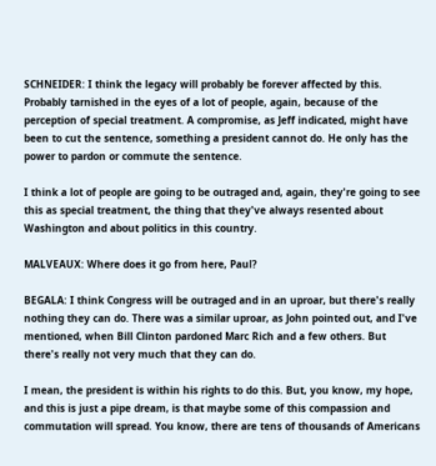SCHNEIDER: I think the legacy will probably be forever affected by this. Probably tarnished in the eyes of a lot of people, again, because of the perception of special treatment. A compromise, as Jeff indicated, might have been to cut the sentence, something a president cannot do. He only has the power to pardon or commute the sentence.

I think a lot of people are going to be outraged and, again, they're going to see this as special treatment, the thing that they've always resented about Washington and about politics in this country.

MALVEAUX: Where does it go from here, Paul?

BEGALA: I think Congress will be outraged and in an uproar, but there's really nothing they can do. There was a similar uproar, as John pointed out, and I've mentioned, when Bill Clinton pardoned Marc Rich and a few others. But there's really not very much that they can do.

I mean, the president is within his rights to do this. But, you know, my hope, and this is just a pipe dream, is that maybe some of this compassion and commutation will spread. You know, there are tens of thousands of Americans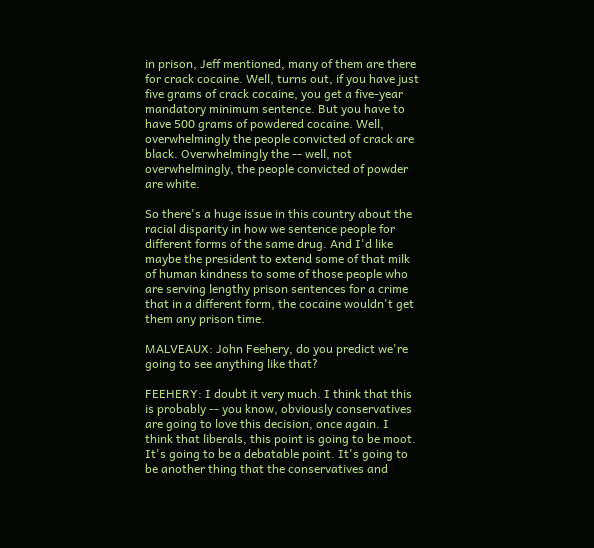in prison, Jeff mentioned, many of them are there for crack cocaine. Well, turns out, if you have just five grams of crack cocaine, you get a five-year mandatory minimum sentence. But you have to have 500 grams of powdered cocaine. Well, overwhelmingly the people convicted of crack are black. Overwhelmingly the -- well, not overwhelmingly, the people convicted of powder are white.

So there's a huge issue in this country about the racial disparity in how we sentence people for different forms of the same drug. And I'd like maybe the president to extend some of that milk of human kindness to some of those people who are serving lengthy prison sentences for a crime that in a different form, the cocaine wouldn't get them any prison time.

MALVEAUX: John Feehery, do you predict we're going to see anything like that?

FEEHERY: I doubt it very much. I think that this is probably -- you know, obviously conservatives are going to love this decision, once again. I think that liberals, this point is going to be moot. It's going to be a debatable point. It's going to be another thing that the conservatives and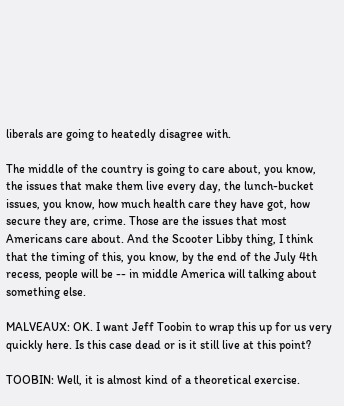liberals are going to heatedly disagree with.

The middle of the country is going to care about, you know, the issues that make them live every day, the lunch-bucket issues, you know, how much health care they have got, how secure they are, crime. Those are the issues that most Americans care about. And the Scooter Libby thing, I think that the timing of this, you know, by the end of the July 4th recess, people will be -- in middle America will talking about something else.

MALVEAUX: OK. I want Jeff Toobin to wrap this up for us very quickly here. Is this case dead or is it still live at this point?

TOOBIN: Well, it is almost kind of a theoretical exercise.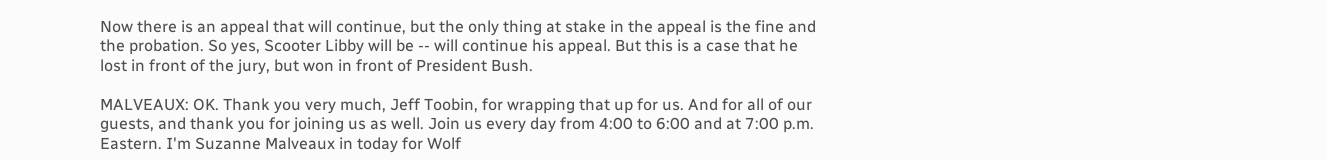Now there is an appeal that will continue, but the only thing at stake in the appeal is the fine and the probation. So yes, Scooter Libby will be -- will continue his appeal. But this is a case that he lost in front of the jury, but won in front of President Bush.

MALVEAUX: OK. Thank you very much, Jeff Toobin, for wrapping that up for us. And for all of our guests, and thank you for joining us as well. Join us every day from 4:00 to 6:00 and at 7:00 p.m. Eastern. I'm Suzanne Malveaux in today for Wolf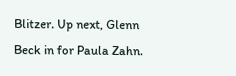Blitzer. Up next, Glenn Beck in for Paula Zahn.